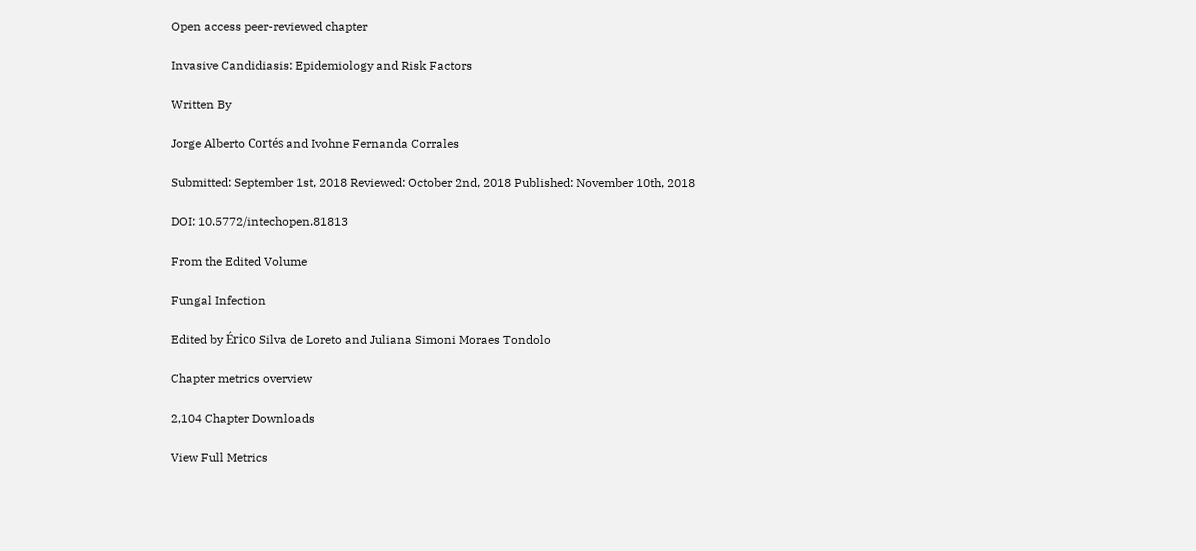Open access peer-reviewed chapter

Invasive Candidiasis: Epidemiology and Risk Factors

Written By

Jorge Alberto Cortés and Ivohne Fernanda Corrales

Submitted: September 1st, 2018 Reviewed: October 2nd, 2018 Published: November 10th, 2018

DOI: 10.5772/intechopen.81813

From the Edited Volume

Fungal Infection

Edited by Érico Silva de Loreto and Juliana Simoni Moraes Tondolo

Chapter metrics overview

2,104 Chapter Downloads

View Full Metrics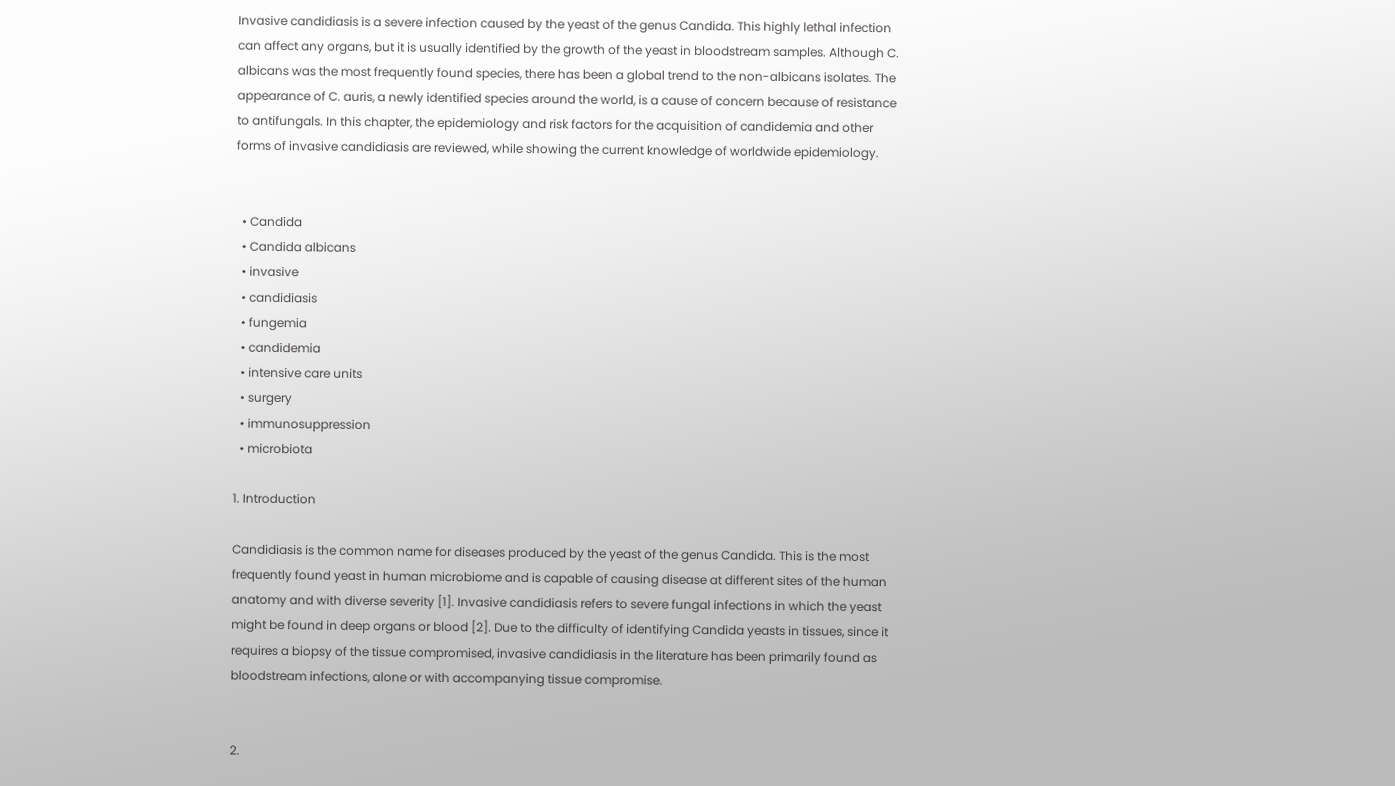Invasive candidiasis is a severe infection caused by the yeast of the genus Candida. This highly lethal infection can affect any organs, but it is usually identified by the growth of the yeast in bloodstream samples. Although C. albicans was the most frequently found species, there has been a global trend to the non-albicans isolates. The appearance of C. auris, a newly identified species around the world, is a cause of concern because of resistance to antifungals. In this chapter, the epidemiology and risk factors for the acquisition of candidemia and other forms of invasive candidiasis are reviewed, while showing the current knowledge of worldwide epidemiology.


  • Candida
  • Candida albicans
  • invasive
  • candidiasis
  • fungemia
  • candidemia
  • intensive care units
  • surgery
  • immunosuppression
  • microbiota

1. Introduction

Candidiasis is the common name for diseases produced by the yeast of the genus Candida. This is the most frequently found yeast in human microbiome and is capable of causing disease at different sites of the human anatomy and with diverse severity [1]. Invasive candidiasis refers to severe fungal infections in which the yeast might be found in deep organs or blood [2]. Due to the difficulty of identifying Candida yeasts in tissues, since it requires a biopsy of the tissue compromised, invasive candidiasis in the literature has been primarily found as bloodstream infections, alone or with accompanying tissue compromise.


2.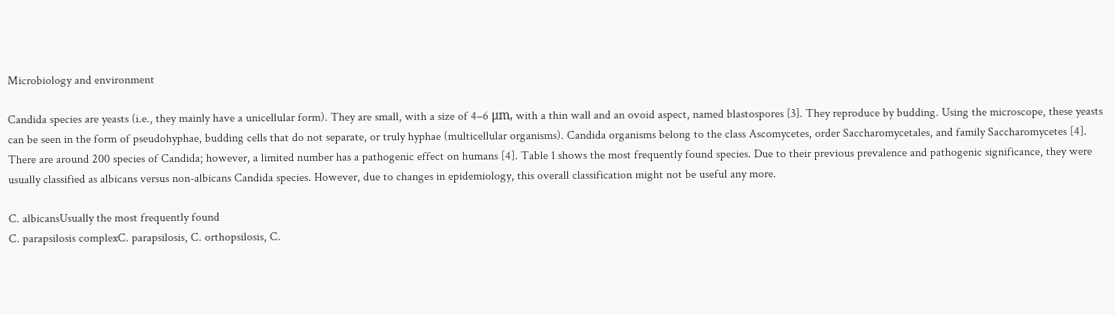Microbiology and environment

Candida species are yeasts (i.e., they mainly have a unicellular form). They are small, with a size of 4–6 μm, with a thin wall and an ovoid aspect, named blastospores [3]. They reproduce by budding. Using the microscope, these yeasts can be seen in the form of pseudohyphae, budding cells that do not separate, or truly hyphae (multicellular organisms). Candida organisms belong to the class Ascomycetes, order Saccharomycetales, and family Saccharomycetes [4]. There are around 200 species of Candida; however, a limited number has a pathogenic effect on humans [4]. Table 1 shows the most frequently found species. Due to their previous prevalence and pathogenic significance, they were usually classified as albicans versus non-albicans Candida species. However, due to changes in epidemiology, this overall classification might not be useful any more.

C. albicansUsually the most frequently found
C. parapsilosis complexC. parapsilosis, C. orthopsilosis, C.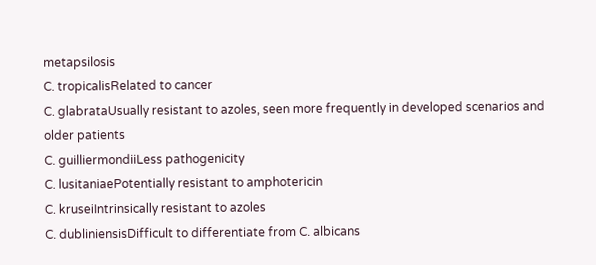metapsilosis
C. tropicalisRelated to cancer
C. glabrataUsually resistant to azoles, seen more frequently in developed scenarios and older patients
C. guilliermondiiLess pathogenicity
C. lusitaniaePotentially resistant to amphotericin
C. kruseiIntrinsically resistant to azoles
C. dubliniensisDifficult to differentiate from C. albicans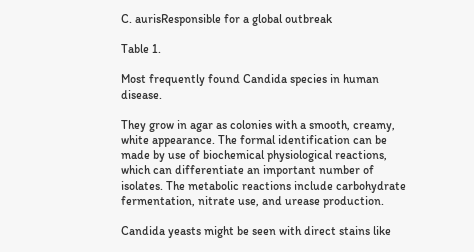C. aurisResponsible for a global outbreak

Table 1.

Most frequently found Candida species in human disease.

They grow in agar as colonies with a smooth, creamy, white appearance. The formal identification can be made by use of biochemical physiological reactions, which can differentiate an important number of isolates. The metabolic reactions include carbohydrate fermentation, nitrate use, and urease production.

Candida yeasts might be seen with direct stains like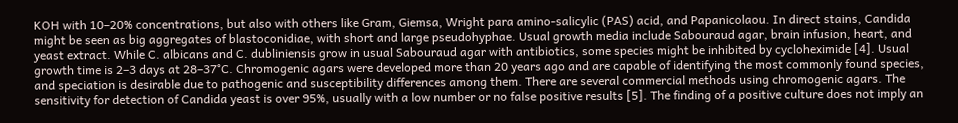KOH with 10–20% concentrations, but also with others like Gram, Giemsa, Wright para amino-salicylic (PAS) acid, and Papanicolaou. In direct stains, Candida might be seen as big aggregates of blastoconidiae, with short and large pseudohyphae. Usual growth media include Sabouraud agar, brain infusion, heart, and yeast extract. While C. albicans and C. dubliniensis grow in usual Sabouraud agar with antibiotics, some species might be inhibited by cycloheximide [4]. Usual growth time is 2–3 days at 28–37°C. Chromogenic agars were developed more than 20 years ago and are capable of identifying the most commonly found species, and speciation is desirable due to pathogenic and susceptibility differences among them. There are several commercial methods using chromogenic agars. The sensitivity for detection of Candida yeast is over 95%, usually with a low number or no false positive results [5]. The finding of a positive culture does not imply an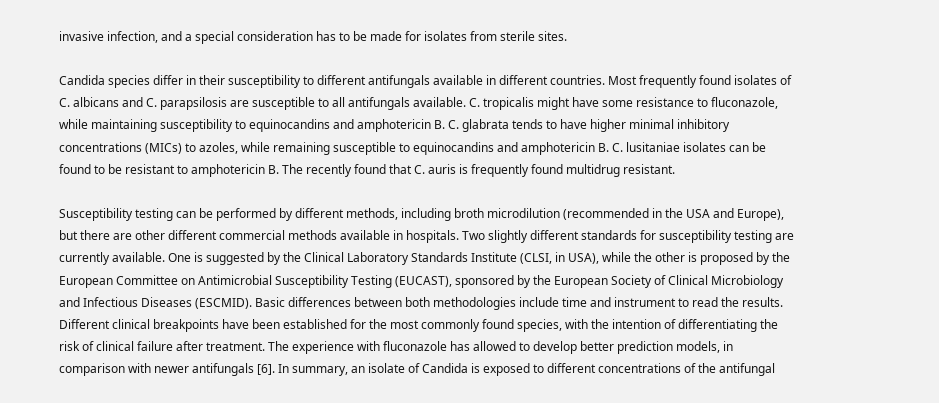invasive infection, and a special consideration has to be made for isolates from sterile sites.

Candida species differ in their susceptibility to different antifungals available in different countries. Most frequently found isolates of C. albicans and C. parapsilosis are susceptible to all antifungals available. C. tropicalis might have some resistance to fluconazole, while maintaining susceptibility to equinocandins and amphotericin B. C. glabrata tends to have higher minimal inhibitory concentrations (MICs) to azoles, while remaining susceptible to equinocandins and amphotericin B. C. lusitaniae isolates can be found to be resistant to amphotericin B. The recently found that C. auris is frequently found multidrug resistant.

Susceptibility testing can be performed by different methods, including broth microdilution (recommended in the USA and Europe), but there are other different commercial methods available in hospitals. Two slightly different standards for susceptibility testing are currently available. One is suggested by the Clinical Laboratory Standards Institute (CLSI, in USA), while the other is proposed by the European Committee on Antimicrobial Susceptibility Testing (EUCAST), sponsored by the European Society of Clinical Microbiology and Infectious Diseases (ESCMID). Basic differences between both methodologies include time and instrument to read the results. Different clinical breakpoints have been established for the most commonly found species, with the intention of differentiating the risk of clinical failure after treatment. The experience with fluconazole has allowed to develop better prediction models, in comparison with newer antifungals [6]. In summary, an isolate of Candida is exposed to different concentrations of the antifungal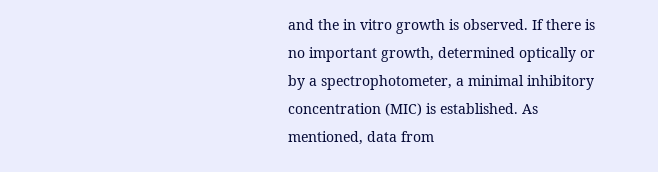and the in vitro growth is observed. If there is no important growth, determined optically or by a spectrophotometer, a minimal inhibitory concentration (MIC) is established. As mentioned, data from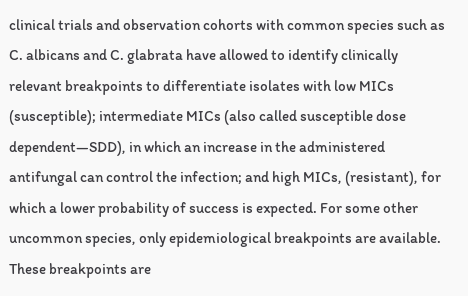clinical trials and observation cohorts with common species such as C. albicans and C. glabrata have allowed to identify clinically relevant breakpoints to differentiate isolates with low MICs (susceptible); intermediate MICs (also called susceptible dose dependent—SDD), in which an increase in the administered antifungal can control the infection; and high MICs, (resistant), for which a lower probability of success is expected. For some other uncommon species, only epidemiological breakpoints are available. These breakpoints are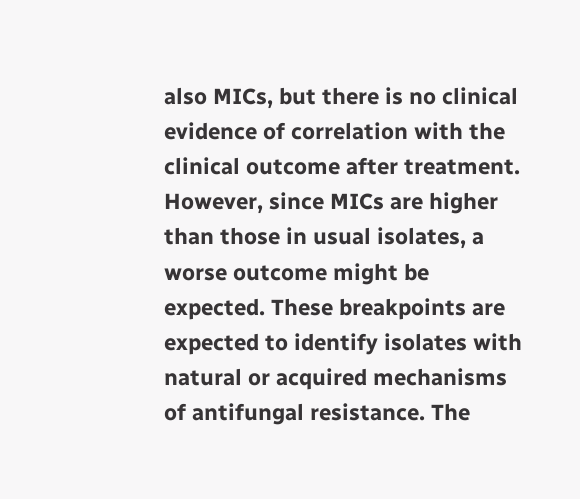also MICs, but there is no clinical evidence of correlation with the clinical outcome after treatment. However, since MICs are higher than those in usual isolates, a worse outcome might be expected. These breakpoints are expected to identify isolates with natural or acquired mechanisms of antifungal resistance. The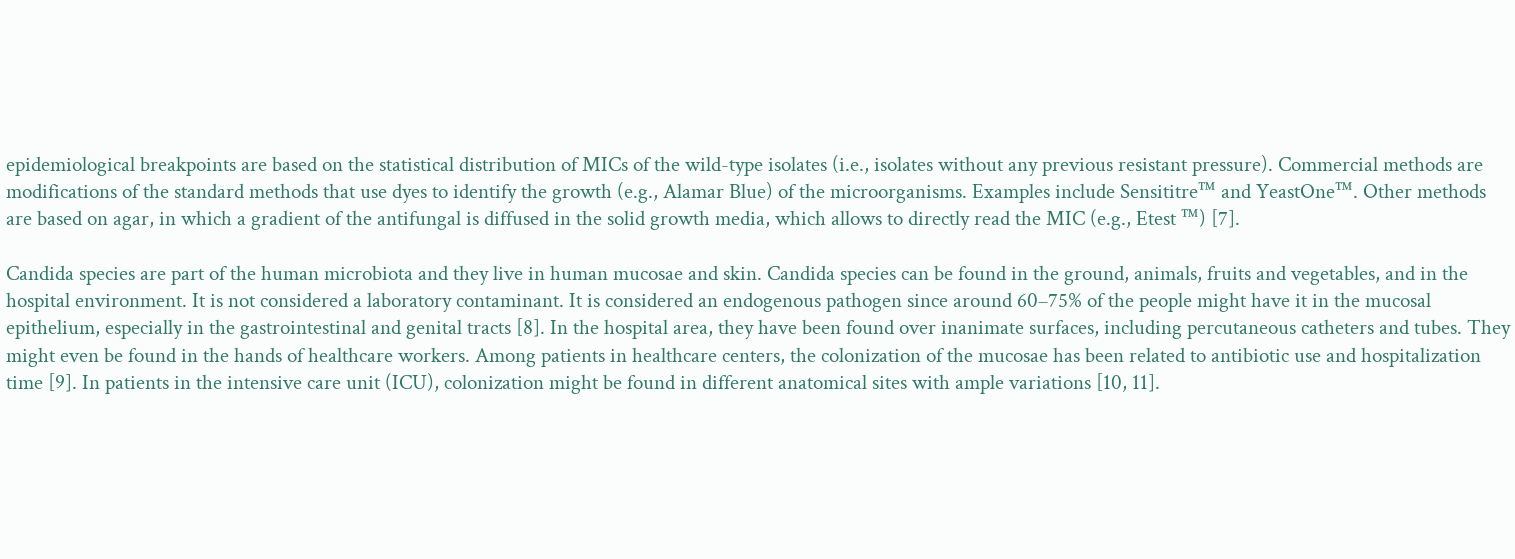epidemiological breakpoints are based on the statistical distribution of MICs of the wild-type isolates (i.e., isolates without any previous resistant pressure). Commercial methods are modifications of the standard methods that use dyes to identify the growth (e.g., Alamar Blue) of the microorganisms. Examples include Sensititre™ and YeastOne™. Other methods are based on agar, in which a gradient of the antifungal is diffused in the solid growth media, which allows to directly read the MIC (e.g., Etest ™) [7].

Candida species are part of the human microbiota and they live in human mucosae and skin. Candida species can be found in the ground, animals, fruits and vegetables, and in the hospital environment. It is not considered a laboratory contaminant. It is considered an endogenous pathogen since around 60–75% of the people might have it in the mucosal epithelium, especially in the gastrointestinal and genital tracts [8]. In the hospital area, they have been found over inanimate surfaces, including percutaneous catheters and tubes. They might even be found in the hands of healthcare workers. Among patients in healthcare centers, the colonization of the mucosae has been related to antibiotic use and hospitalization time [9]. In patients in the intensive care unit (ICU), colonization might be found in different anatomical sites with ample variations [10, 11].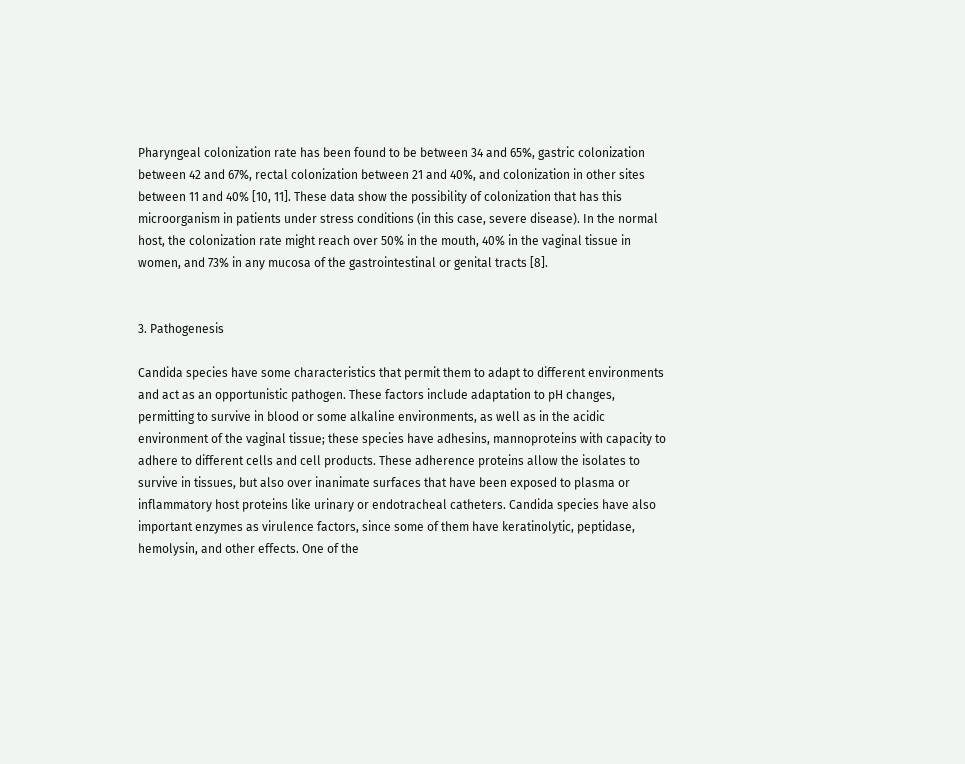Pharyngeal colonization rate has been found to be between 34 and 65%, gastric colonization between 42 and 67%, rectal colonization between 21 and 40%, and colonization in other sites between 11 and 40% [10, 11]. These data show the possibility of colonization that has this microorganism in patients under stress conditions (in this case, severe disease). In the normal host, the colonization rate might reach over 50% in the mouth, 40% in the vaginal tissue in women, and 73% in any mucosa of the gastrointestinal or genital tracts [8].


3. Pathogenesis

Candida species have some characteristics that permit them to adapt to different environments and act as an opportunistic pathogen. These factors include adaptation to pH changes, permitting to survive in blood or some alkaline environments, as well as in the acidic environment of the vaginal tissue; these species have adhesins, mannoproteins with capacity to adhere to different cells and cell products. These adherence proteins allow the isolates to survive in tissues, but also over inanimate surfaces that have been exposed to plasma or inflammatory host proteins like urinary or endotracheal catheters. Candida species have also important enzymes as virulence factors, since some of them have keratinolytic, peptidase, hemolysin, and other effects. One of the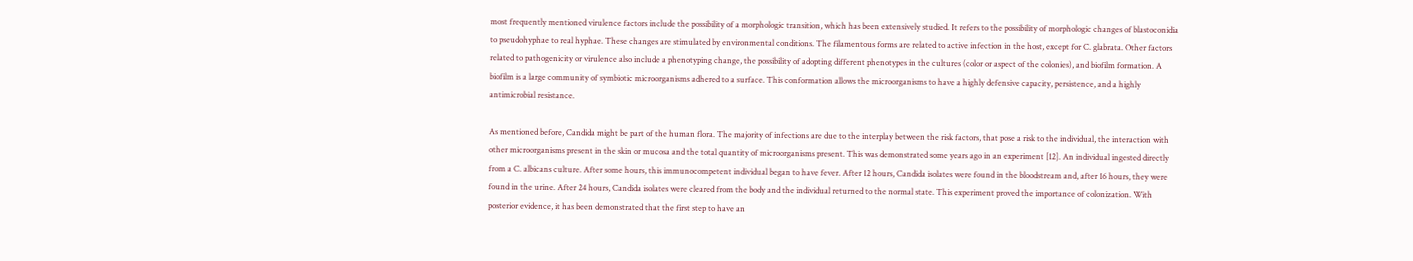most frequently mentioned virulence factors include the possibility of a morphologic transition, which has been extensively studied. It refers to the possibility of morphologic changes of blastoconidia to pseudohyphae to real hyphae. These changes are stimulated by environmental conditions. The filamentous forms are related to active infection in the host, except for C. glabrata. Other factors related to pathogenicity or virulence also include a phenotyping change, the possibility of adopting different phenotypes in the cultures (color or aspect of the colonies), and biofilm formation. A biofilm is a large community of symbiotic microorganisms adhered to a surface. This conformation allows the microorganisms to have a highly defensive capacity, persistence, and a highly antimicrobial resistance.

As mentioned before, Candida might be part of the human flora. The majority of infections are due to the interplay between the risk factors, that pose a risk to the individual, the interaction with other microorganisms present in the skin or mucosa and the total quantity of microorganisms present. This was demonstrated some years ago in an experiment [12]. An individual ingested directly from a C. albicans culture. After some hours, this immunocompetent individual began to have fever. After 12 hours, Candida isolates were found in the bloodstream and, after 16 hours, they were found in the urine. After 24 hours, Candida isolates were cleared from the body and the individual returned to the normal state. This experiment proved the importance of colonization. With posterior evidence, it has been demonstrated that the first step to have an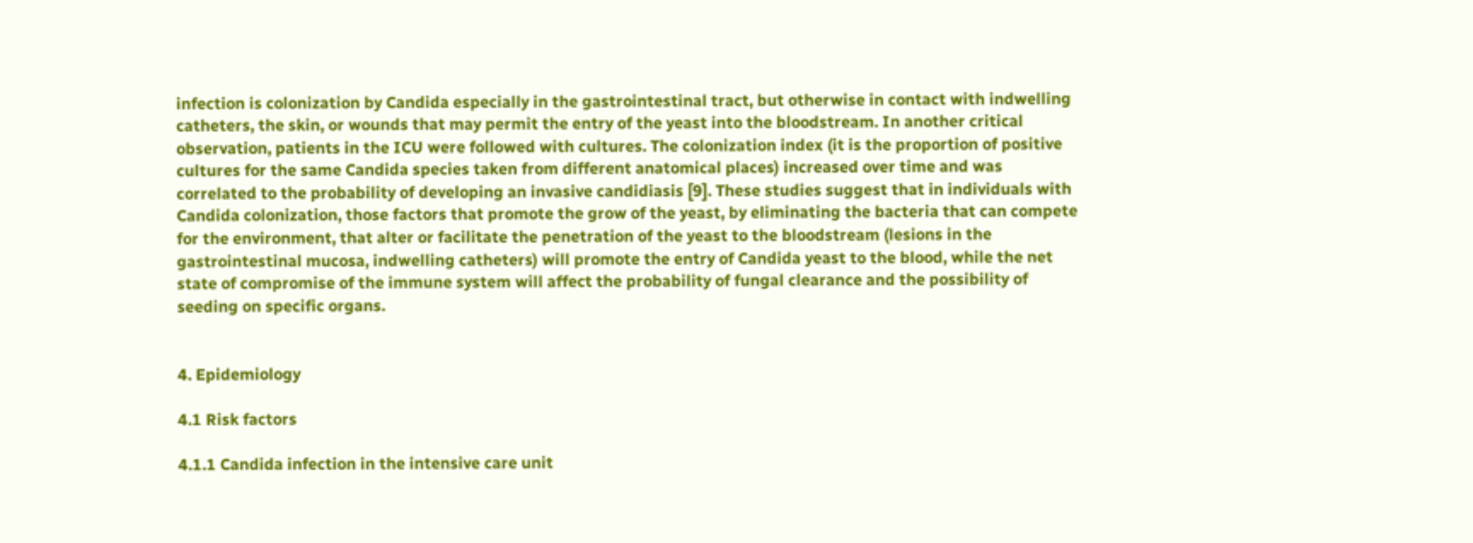infection is colonization by Candida especially in the gastrointestinal tract, but otherwise in contact with indwelling catheters, the skin, or wounds that may permit the entry of the yeast into the bloodstream. In another critical observation, patients in the ICU were followed with cultures. The colonization index (it is the proportion of positive cultures for the same Candida species taken from different anatomical places) increased over time and was correlated to the probability of developing an invasive candidiasis [9]. These studies suggest that in individuals with Candida colonization, those factors that promote the grow of the yeast, by eliminating the bacteria that can compete for the environment, that alter or facilitate the penetration of the yeast to the bloodstream (lesions in the gastrointestinal mucosa, indwelling catheters) will promote the entry of Candida yeast to the blood, while the net state of compromise of the immune system will affect the probability of fungal clearance and the possibility of seeding on specific organs.


4. Epidemiology

4.1 Risk factors

4.1.1 Candida infection in the intensive care unit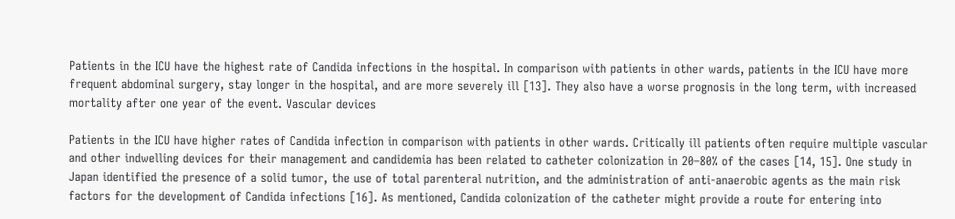Patients in the ICU have the highest rate of Candida infections in the hospital. In comparison with patients in other wards, patients in the ICU have more frequent abdominal surgery, stay longer in the hospital, and are more severely ill [13]. They also have a worse prognosis in the long term, with increased mortality after one year of the event. Vascular devices

Patients in the ICU have higher rates of Candida infection in comparison with patients in other wards. Critically ill patients often require multiple vascular and other indwelling devices for their management and candidemia has been related to catheter colonization in 20–80% of the cases [14, 15]. One study in Japan identified the presence of a solid tumor, the use of total parenteral nutrition, and the administration of anti-anaerobic agents as the main risk factors for the development of Candida infections [16]. As mentioned, Candida colonization of the catheter might provide a route for entering into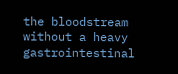the bloodstream without a heavy gastrointestinal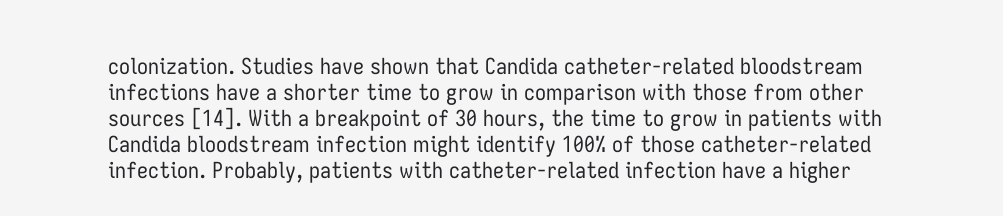colonization. Studies have shown that Candida catheter-related bloodstream infections have a shorter time to grow in comparison with those from other sources [14]. With a breakpoint of 30 hours, the time to grow in patients with Candida bloodstream infection might identify 100% of those catheter-related infection. Probably, patients with catheter-related infection have a higher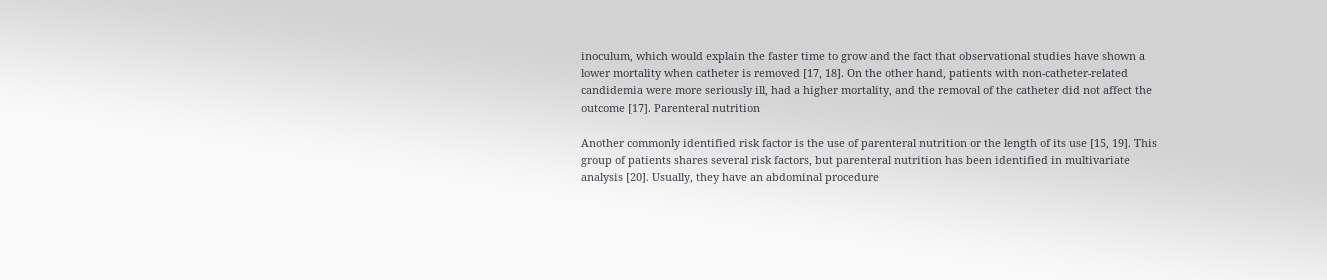inoculum, which would explain the faster time to grow and the fact that observational studies have shown a lower mortality when catheter is removed [17, 18]. On the other hand, patients with non-catheter-related candidemia were more seriously ill, had a higher mortality, and the removal of the catheter did not affect the outcome [17]. Parenteral nutrition

Another commonly identified risk factor is the use of parenteral nutrition or the length of its use [15, 19]. This group of patients shares several risk factors, but parenteral nutrition has been identified in multivariate analysis [20]. Usually, they have an abdominal procedure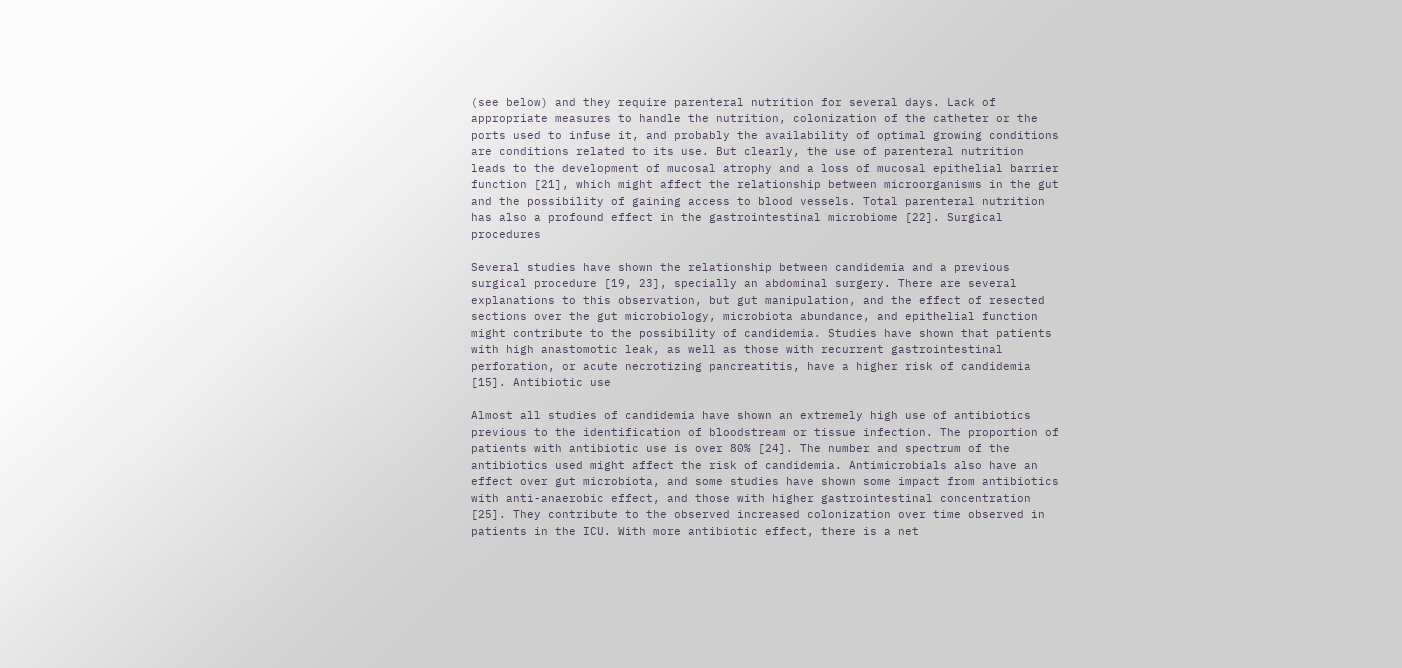(see below) and they require parenteral nutrition for several days. Lack of appropriate measures to handle the nutrition, colonization of the catheter or the ports used to infuse it, and probably the availability of optimal growing conditions are conditions related to its use. But clearly, the use of parenteral nutrition leads to the development of mucosal atrophy and a loss of mucosal epithelial barrier function [21], which might affect the relationship between microorganisms in the gut and the possibility of gaining access to blood vessels. Total parenteral nutrition has also a profound effect in the gastrointestinal microbiome [22]. Surgical procedures

Several studies have shown the relationship between candidemia and a previous surgical procedure [19, 23], specially an abdominal surgery. There are several explanations to this observation, but gut manipulation, and the effect of resected sections over the gut microbiology, microbiota abundance, and epithelial function might contribute to the possibility of candidemia. Studies have shown that patients with high anastomotic leak, as well as those with recurrent gastrointestinal perforation, or acute necrotizing pancreatitis, have a higher risk of candidemia [15]. Antibiotic use

Almost all studies of candidemia have shown an extremely high use of antibiotics previous to the identification of bloodstream or tissue infection. The proportion of patients with antibiotic use is over 80% [24]. The number and spectrum of the antibiotics used might affect the risk of candidemia. Antimicrobials also have an effect over gut microbiota, and some studies have shown some impact from antibiotics with anti-anaerobic effect, and those with higher gastrointestinal concentration [25]. They contribute to the observed increased colonization over time observed in patients in the ICU. With more antibiotic effect, there is a net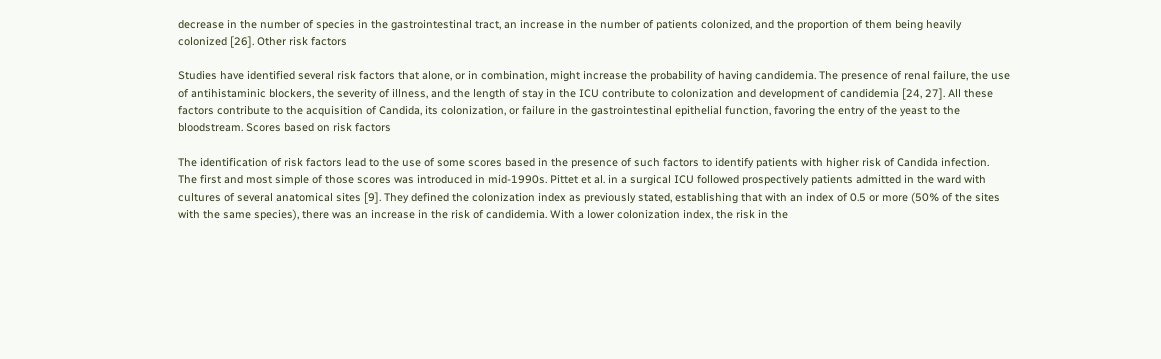decrease in the number of species in the gastrointestinal tract, an increase in the number of patients colonized, and the proportion of them being heavily colonized [26]. Other risk factors

Studies have identified several risk factors that alone, or in combination, might increase the probability of having candidemia. The presence of renal failure, the use of antihistaminic blockers, the severity of illness, and the length of stay in the ICU contribute to colonization and development of candidemia [24, 27]. All these factors contribute to the acquisition of Candida, its colonization, or failure in the gastrointestinal epithelial function, favoring the entry of the yeast to the bloodstream. Scores based on risk factors

The identification of risk factors lead to the use of some scores based in the presence of such factors to identify patients with higher risk of Candida infection. The first and most simple of those scores was introduced in mid-1990s. Pittet et al. in a surgical ICU followed prospectively patients admitted in the ward with cultures of several anatomical sites [9]. They defined the colonization index as previously stated, establishing that with an index of 0.5 or more (50% of the sites with the same species), there was an increase in the risk of candidemia. With a lower colonization index, the risk in the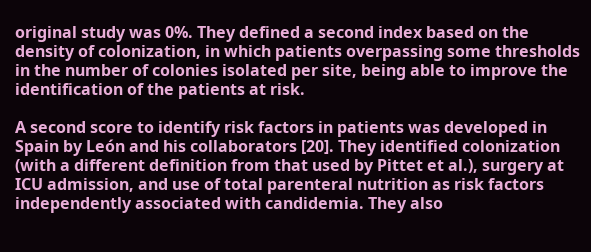original study was 0%. They defined a second index based on the density of colonization, in which patients overpassing some thresholds in the number of colonies isolated per site, being able to improve the identification of the patients at risk.

A second score to identify risk factors in patients was developed in Spain by León and his collaborators [20]. They identified colonization (with a different definition from that used by Pittet et al.), surgery at ICU admission, and use of total parenteral nutrition as risk factors independently associated with candidemia. They also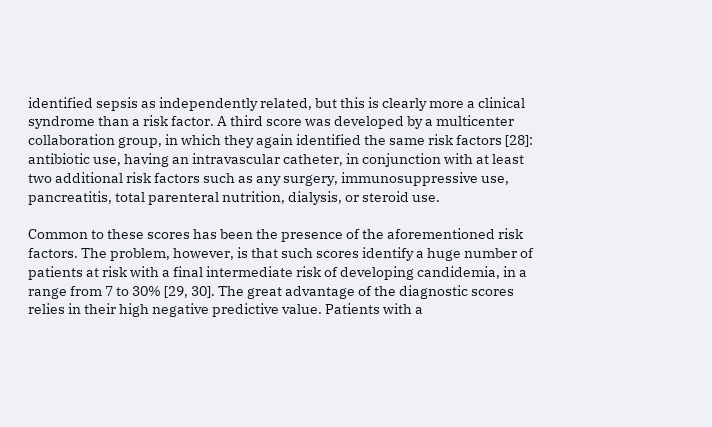identified sepsis as independently related, but this is clearly more a clinical syndrome than a risk factor. A third score was developed by a multicenter collaboration group, in which they again identified the same risk factors [28]: antibiotic use, having an intravascular catheter, in conjunction with at least two additional risk factors such as any surgery, immunosuppressive use, pancreatitis, total parenteral nutrition, dialysis, or steroid use.

Common to these scores has been the presence of the aforementioned risk factors. The problem, however, is that such scores identify a huge number of patients at risk with a final intermediate risk of developing candidemia, in a range from 7 to 30% [29, 30]. The great advantage of the diagnostic scores relies in their high negative predictive value. Patients with a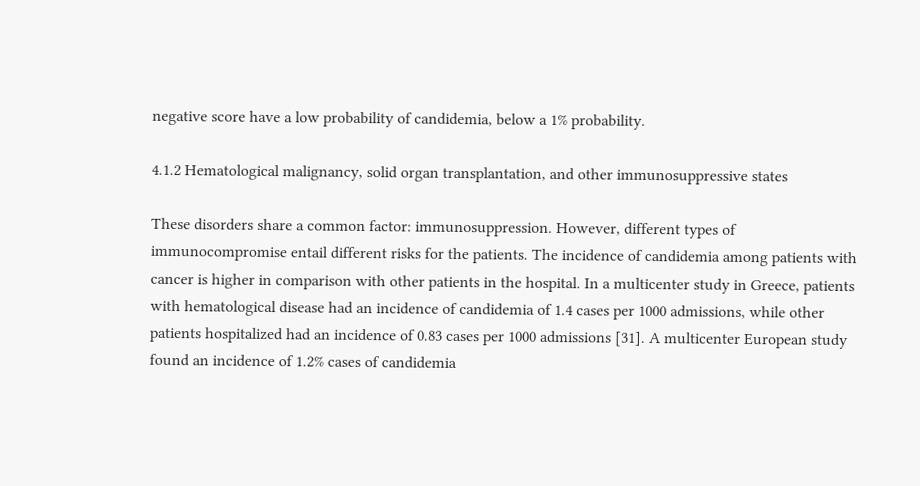negative score have a low probability of candidemia, below a 1% probability.

4.1.2 Hematological malignancy, solid organ transplantation, and other immunosuppressive states

These disorders share a common factor: immunosuppression. However, different types of immunocompromise entail different risks for the patients. The incidence of candidemia among patients with cancer is higher in comparison with other patients in the hospital. In a multicenter study in Greece, patients with hematological disease had an incidence of candidemia of 1.4 cases per 1000 admissions, while other patients hospitalized had an incidence of 0.83 cases per 1000 admissions [31]. A multicenter European study found an incidence of 1.2% cases of candidemia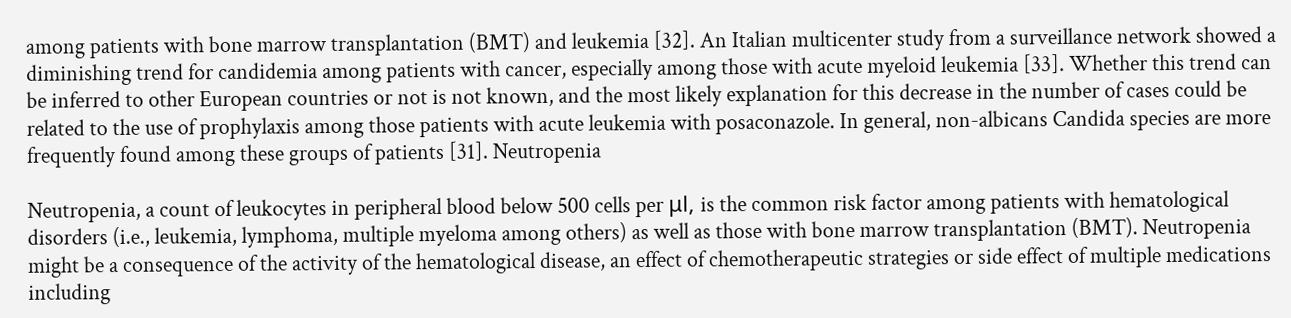among patients with bone marrow transplantation (BMT) and leukemia [32]. An Italian multicenter study from a surveillance network showed a diminishing trend for candidemia among patients with cancer, especially among those with acute myeloid leukemia [33]. Whether this trend can be inferred to other European countries or not is not known, and the most likely explanation for this decrease in the number of cases could be related to the use of prophylaxis among those patients with acute leukemia with posaconazole. In general, non-albicans Candida species are more frequently found among these groups of patients [31]. Neutropenia

Neutropenia, a count of leukocytes in peripheral blood below 500 cells per μl, is the common risk factor among patients with hematological disorders (i.e., leukemia, lymphoma, multiple myeloma among others) as well as those with bone marrow transplantation (BMT). Neutropenia might be a consequence of the activity of the hematological disease, an effect of chemotherapeutic strategies or side effect of multiple medications including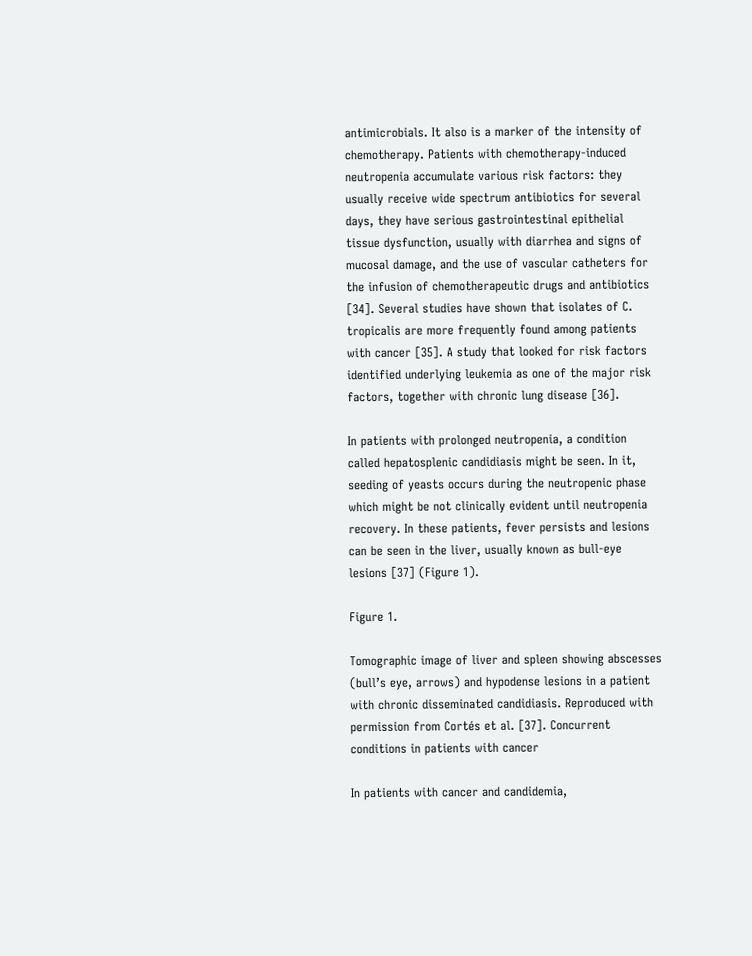antimicrobials. It also is a marker of the intensity of chemotherapy. Patients with chemotherapy-induced neutropenia accumulate various risk factors: they usually receive wide spectrum antibiotics for several days, they have serious gastrointestinal epithelial tissue dysfunction, usually with diarrhea and signs of mucosal damage, and the use of vascular catheters for the infusion of chemotherapeutic drugs and antibiotics [34]. Several studies have shown that isolates of C. tropicalis are more frequently found among patients with cancer [35]. A study that looked for risk factors identified underlying leukemia as one of the major risk factors, together with chronic lung disease [36].

In patients with prolonged neutropenia, a condition called hepatosplenic candidiasis might be seen. In it, seeding of yeasts occurs during the neutropenic phase which might be not clinically evident until neutropenia recovery. In these patients, fever persists and lesions can be seen in the liver, usually known as bull-eye lesions [37] (Figure 1).

Figure 1.

Tomographic image of liver and spleen showing abscesses (bull’s eye, arrows) and hypodense lesions in a patient with chronic disseminated candidiasis. Reproduced with permission from Cortés et al. [37]. Concurrent conditions in patients with cancer

In patients with cancer and candidemia,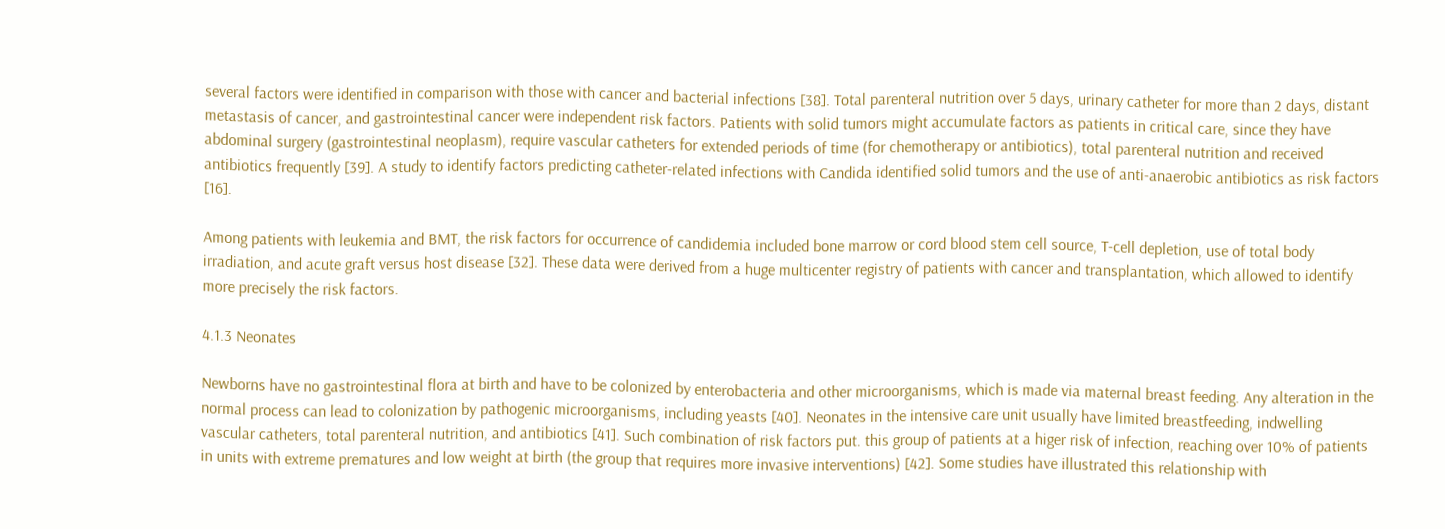several factors were identified in comparison with those with cancer and bacterial infections [38]. Total parenteral nutrition over 5 days, urinary catheter for more than 2 days, distant metastasis of cancer, and gastrointestinal cancer were independent risk factors. Patients with solid tumors might accumulate factors as patients in critical care, since they have abdominal surgery (gastrointestinal neoplasm), require vascular catheters for extended periods of time (for chemotherapy or antibiotics), total parenteral nutrition and received antibiotics frequently [39]. A study to identify factors predicting catheter-related infections with Candida identified solid tumors and the use of anti-anaerobic antibiotics as risk factors [16].

Among patients with leukemia and BMT, the risk factors for occurrence of candidemia included bone marrow or cord blood stem cell source, T-cell depletion, use of total body irradiation, and acute graft versus host disease [32]. These data were derived from a huge multicenter registry of patients with cancer and transplantation, which allowed to identify more precisely the risk factors.

4.1.3 Neonates

Newborns have no gastrointestinal flora at birth and have to be colonized by enterobacteria and other microorganisms, which is made via maternal breast feeding. Any alteration in the normal process can lead to colonization by pathogenic microorganisms, including yeasts [40]. Neonates in the intensive care unit usually have limited breastfeeding, indwelling vascular catheters, total parenteral nutrition, and antibiotics [41]. Such combination of risk factors put. this group of patients at a higer risk of infection, reaching over 10% of patients in units with extreme prematures and low weight at birth (the group that requires more invasive interventions) [42]. Some studies have illustrated this relationship with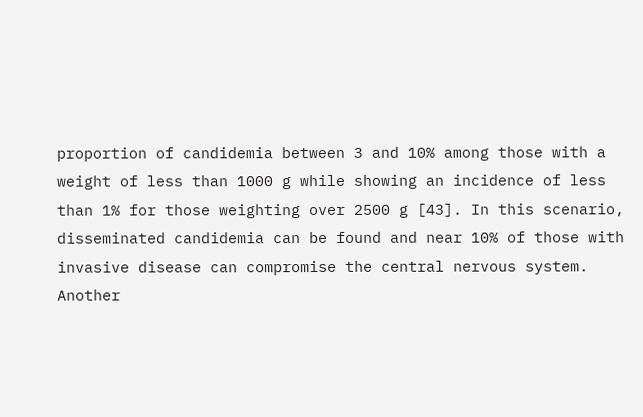proportion of candidemia between 3 and 10% among those with a weight of less than 1000 g while showing an incidence of less than 1% for those weighting over 2500 g [43]. In this scenario, disseminated candidemia can be found and near 10% of those with invasive disease can compromise the central nervous system. Another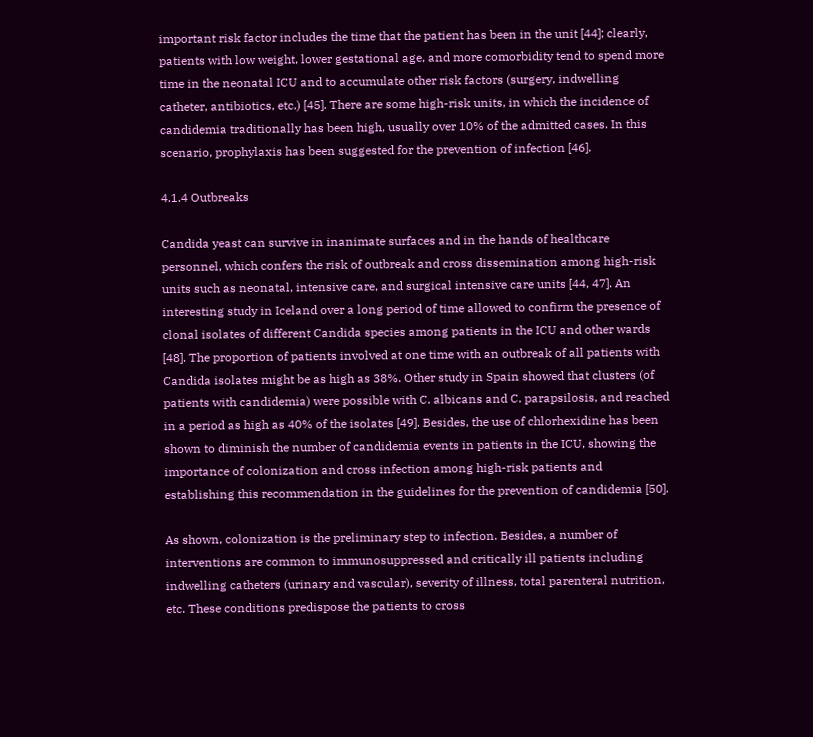important risk factor includes the time that the patient has been in the unit [44]; clearly, patients with low weight, lower gestational age, and more comorbidity tend to spend more time in the neonatal ICU and to accumulate other risk factors (surgery, indwelling catheter, antibiotics, etc.) [45]. There are some high-risk units, in which the incidence of candidemia traditionally has been high, usually over 10% of the admitted cases. In this scenario, prophylaxis has been suggested for the prevention of infection [46].

4.1.4 Outbreaks

Candida yeast can survive in inanimate surfaces and in the hands of healthcare personnel, which confers the risk of outbreak and cross dissemination among high-risk units such as neonatal, intensive care, and surgical intensive care units [44, 47]. An interesting study in Iceland over a long period of time allowed to confirm the presence of clonal isolates of different Candida species among patients in the ICU and other wards [48]. The proportion of patients involved at one time with an outbreak of all patients with Candida isolates might be as high as 38%. Other study in Spain showed that clusters (of patients with candidemia) were possible with C. albicans and C. parapsilosis, and reached in a period as high as 40% of the isolates [49]. Besides, the use of chlorhexidine has been shown to diminish the number of candidemia events in patients in the ICU, showing the importance of colonization and cross infection among high-risk patients and establishing this recommendation in the guidelines for the prevention of candidemia [50].

As shown, colonization is the preliminary step to infection. Besides, a number of interventions are common to immunosuppressed and critically ill patients including indwelling catheters (urinary and vascular), severity of illness, total parenteral nutrition, etc. These conditions predispose the patients to cross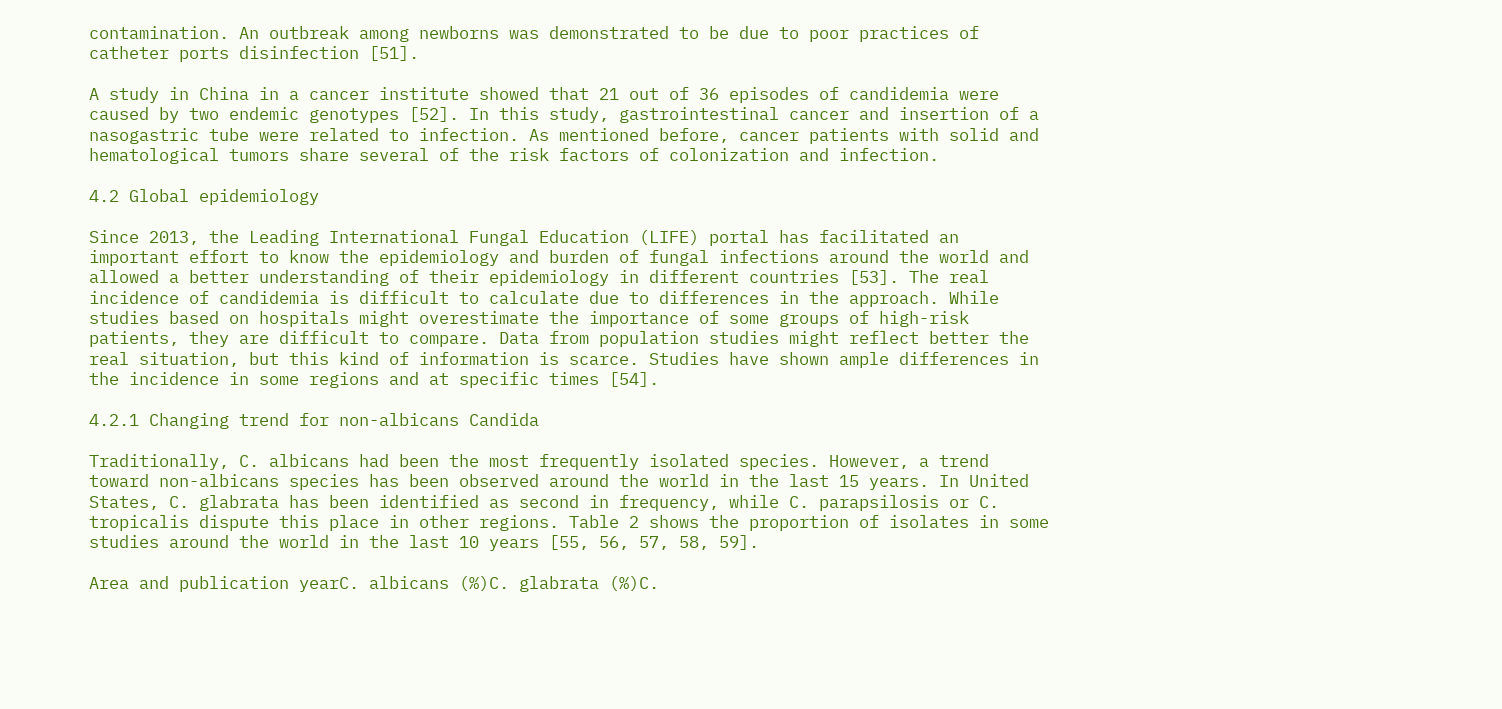contamination. An outbreak among newborns was demonstrated to be due to poor practices of catheter ports disinfection [51].

A study in China in a cancer institute showed that 21 out of 36 episodes of candidemia were caused by two endemic genotypes [52]. In this study, gastrointestinal cancer and insertion of a nasogastric tube were related to infection. As mentioned before, cancer patients with solid and hematological tumors share several of the risk factors of colonization and infection.

4.2 Global epidemiology

Since 2013, the Leading International Fungal Education (LIFE) portal has facilitated an important effort to know the epidemiology and burden of fungal infections around the world and allowed a better understanding of their epidemiology in different countries [53]. The real incidence of candidemia is difficult to calculate due to differences in the approach. While studies based on hospitals might overestimate the importance of some groups of high-risk patients, they are difficult to compare. Data from population studies might reflect better the real situation, but this kind of information is scarce. Studies have shown ample differences in the incidence in some regions and at specific times [54].

4.2.1 Changing trend for non-albicans Candida

Traditionally, C. albicans had been the most frequently isolated species. However, a trend toward non-albicans species has been observed around the world in the last 15 years. In United States, C. glabrata has been identified as second in frequency, while C. parapsilosis or C. tropicalis dispute this place in other regions. Table 2 shows the proportion of isolates in some studies around the world in the last 10 years [55, 56, 57, 58, 59].

Area and publication yearC. albicans (%)C. glabrata (%)C.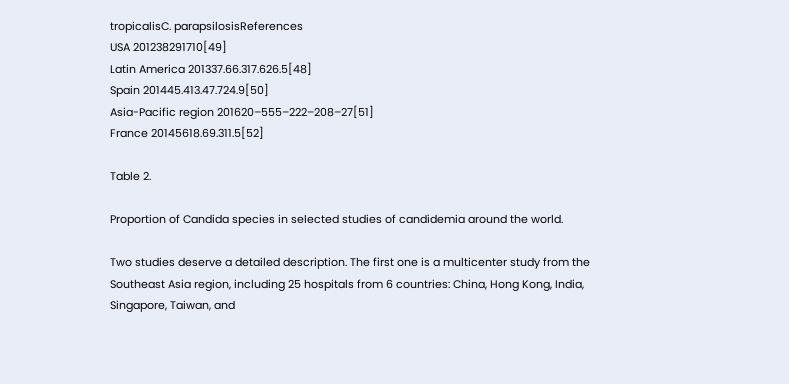tropicalisC. parapsilosisReferences
USA 201238291710[49]
Latin America 201337.66.317.626.5[48]
Spain 201445.413.47.724.9[50]
Asia-Pacific region 201620–555–222–208–27[51]
France 20145618.69.311.5[52]

Table 2.

Proportion of Candida species in selected studies of candidemia around the world.

Two studies deserve a detailed description. The first one is a multicenter study from the Southeast Asia region, including 25 hospitals from 6 countries: China, Hong Kong, India, Singapore, Taiwan, and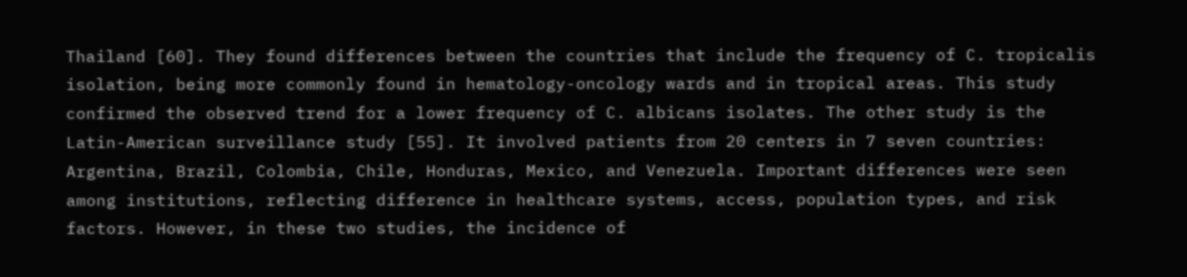Thailand [60]. They found differences between the countries that include the frequency of C. tropicalis isolation, being more commonly found in hematology-oncology wards and in tropical areas. This study confirmed the observed trend for a lower frequency of C. albicans isolates. The other study is the Latin-American surveillance study [55]. It involved patients from 20 centers in 7 seven countries: Argentina, Brazil, Colombia, Chile, Honduras, Mexico, and Venezuela. Important differences were seen among institutions, reflecting difference in healthcare systems, access, population types, and risk factors. However, in these two studies, the incidence of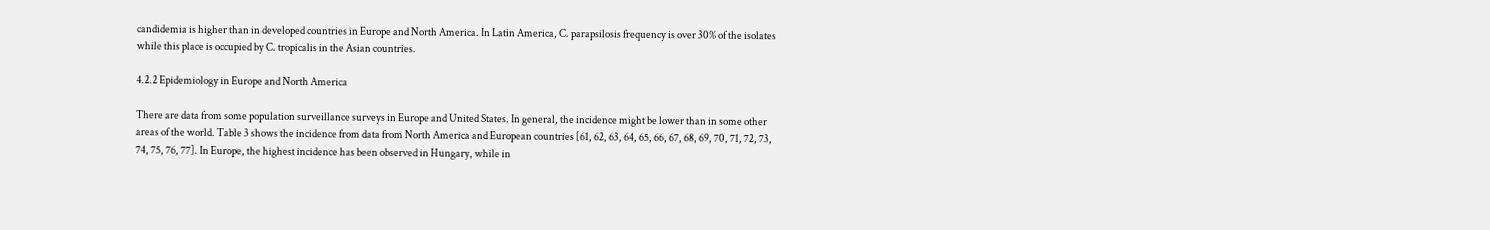candidemia is higher than in developed countries in Europe and North America. In Latin America, C. parapsilosis frequency is over 30% of the isolates while this place is occupied by C. tropicalis in the Asian countries.

4.2.2 Epidemiology in Europe and North America

There are data from some population surveillance surveys in Europe and United States. In general, the incidence might be lower than in some other areas of the world. Table 3 shows the incidence from data from North America and European countries [61, 62, 63, 64, 65, 66, 67, 68, 69, 70, 71, 72, 73, 74, 75, 76, 77]. In Europe, the highest incidence has been observed in Hungary, while in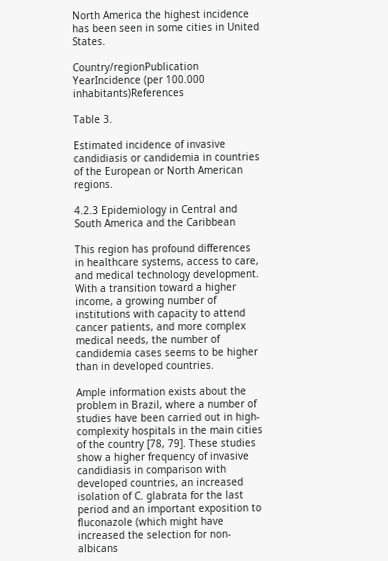North America the highest incidence has been seen in some cities in United States.

Country/regionPublication YearIncidence (per 100.000 inhabitants)References

Table 3.

Estimated incidence of invasive candidiasis or candidemia in countries of the European or North American regions.

4.2.3 Epidemiology in Central and South America and the Caribbean

This region has profound differences in healthcare systems, access to care, and medical technology development. With a transition toward a higher income, a growing number of institutions with capacity to attend cancer patients, and more complex medical needs, the number of candidemia cases seems to be higher than in developed countries.

Ample information exists about the problem in Brazil, where a number of studies have been carried out in high-complexity hospitals in the main cities of the country [78, 79]. These studies show a higher frequency of invasive candidiasis in comparison with developed countries, an increased isolation of C. glabrata for the last period and an important exposition to fluconazole (which might have increased the selection for non-albicans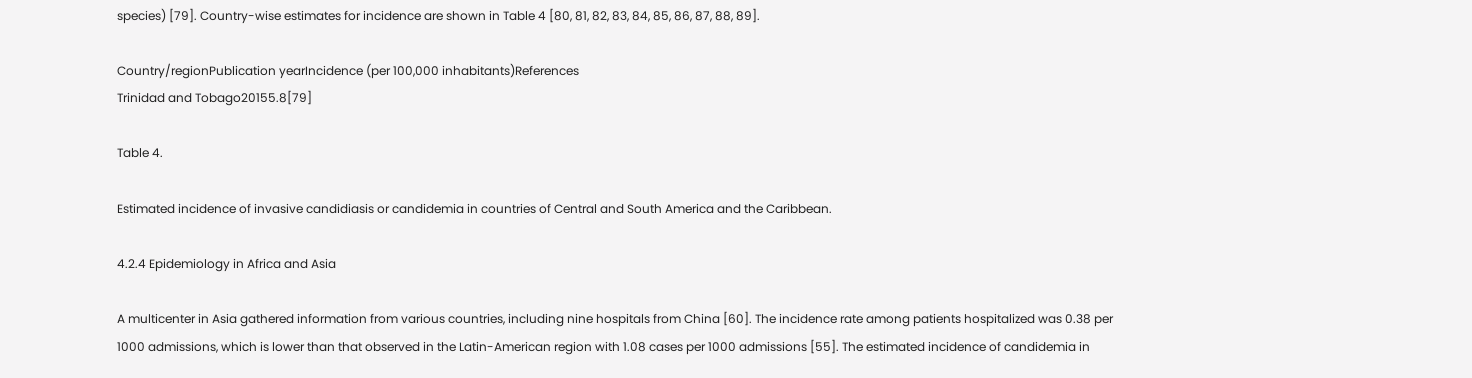species) [79]. Country-wise estimates for incidence are shown in Table 4 [80, 81, 82, 83, 84, 85, 86, 87, 88, 89].

Country/regionPublication yearIncidence (per 100,000 inhabitants)References
Trinidad and Tobago20155.8[79]

Table 4.

Estimated incidence of invasive candidiasis or candidemia in countries of Central and South America and the Caribbean.

4.2.4 Epidemiology in Africa and Asia

A multicenter in Asia gathered information from various countries, including nine hospitals from China [60]. The incidence rate among patients hospitalized was 0.38 per 1000 admissions, which is lower than that observed in the Latin-American region with 1.08 cases per 1000 admissions [55]. The estimated incidence of candidemia in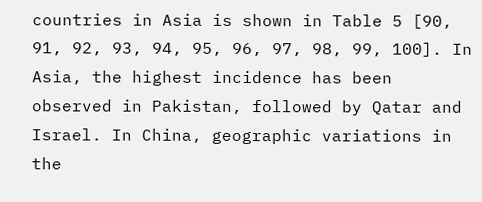countries in Asia is shown in Table 5 [90, 91, 92, 93, 94, 95, 96, 97, 98, 99, 100]. In Asia, the highest incidence has been observed in Pakistan, followed by Qatar and Israel. In China, geographic variations in the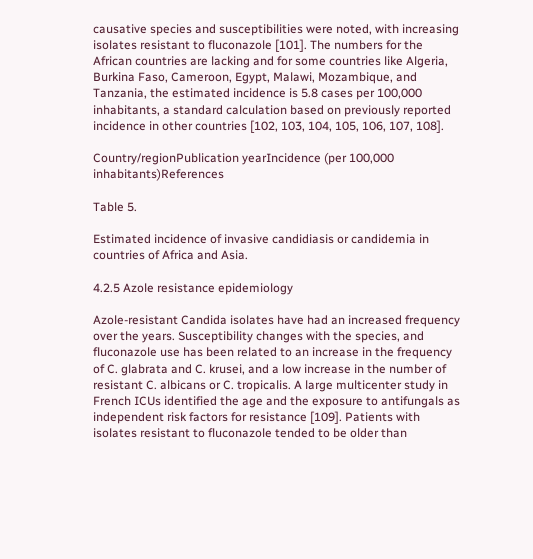causative species and susceptibilities were noted, with increasing isolates resistant to fluconazole [101]. The numbers for the African countries are lacking and for some countries like Algeria, Burkina Faso, Cameroon, Egypt, Malawi, Mozambique, and Tanzania, the estimated incidence is 5.8 cases per 100,000 inhabitants, a standard calculation based on previously reported incidence in other countries [102, 103, 104, 105, 106, 107, 108].

Country/regionPublication yearIncidence (per 100,000 inhabitants)References

Table 5.

Estimated incidence of invasive candidiasis or candidemia in countries of Africa and Asia.

4.2.5 Azole resistance epidemiology

Azole-resistant Candida isolates have had an increased frequency over the years. Susceptibility changes with the species, and fluconazole use has been related to an increase in the frequency of C. glabrata and C. krusei, and a low increase in the number of resistant C. albicans or C. tropicalis. A large multicenter study in French ICUs identified the age and the exposure to antifungals as independent risk factors for resistance [109]. Patients with isolates resistant to fluconazole tended to be older than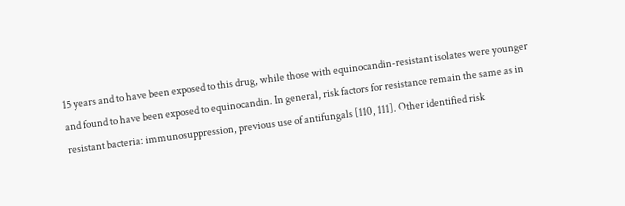15 years and to have been exposed to this drug, while those with equinocandin-resistant isolates were younger and found to have been exposed to equinocandin. In general, risk factors for resistance remain the same as in resistant bacteria: immunosuppression, previous use of antifungals [110, 111]. Other identified risk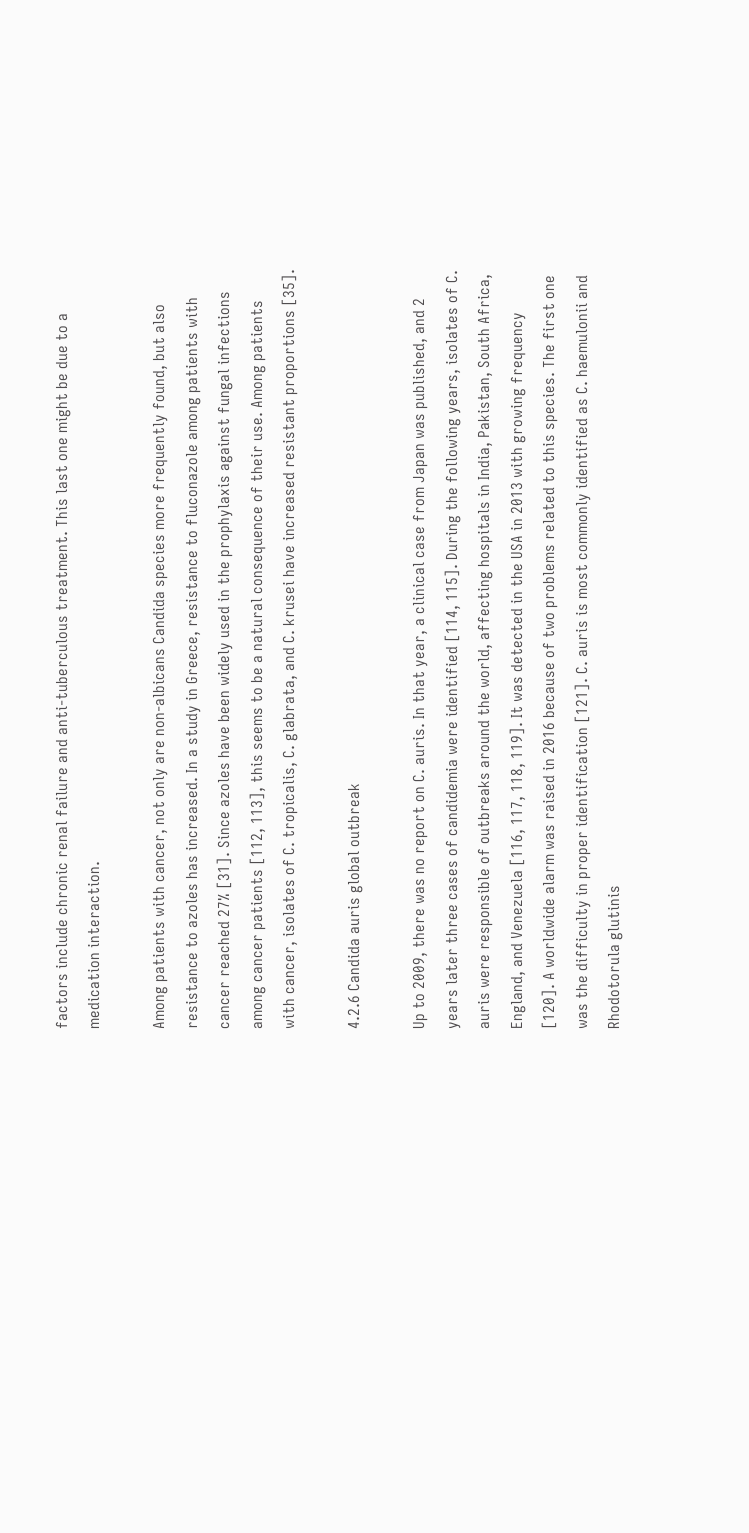factors include chronic renal failure and anti-tuberculous treatment. This last one might be due to a medication interaction.

Among patients with cancer, not only are non-albicans Candida species more frequently found, but also resistance to azoles has increased. In a study in Greece, resistance to fluconazole among patients with cancer reached 27% [31]. Since azoles have been widely used in the prophylaxis against fungal infections among cancer patients [112, 113], this seems to be a natural consequence of their use. Among patients with cancer, isolates of C. tropicalis, C. glabrata, and C. krusei have increased resistant proportions [35].

4.2.6 Candida auris global outbreak

Up to 2009, there was no report on C. auris. In that year, a clinical case from Japan was published, and 2 years later three cases of candidemia were identified [114, 115]. During the following years, isolates of C. auris were responsible of outbreaks around the world, affecting hospitals in India, Pakistan, South Africa, England, and Venezuela [116, 117, 118, 119]. It was detected in the USA in 2013 with growing frequency [120]. A worldwide alarm was raised in 2016 because of two problems related to this species. The first one was the difficulty in proper identification [121]. C. auris is most commonly identified as C. haemulonii and Rhodotorula glutinis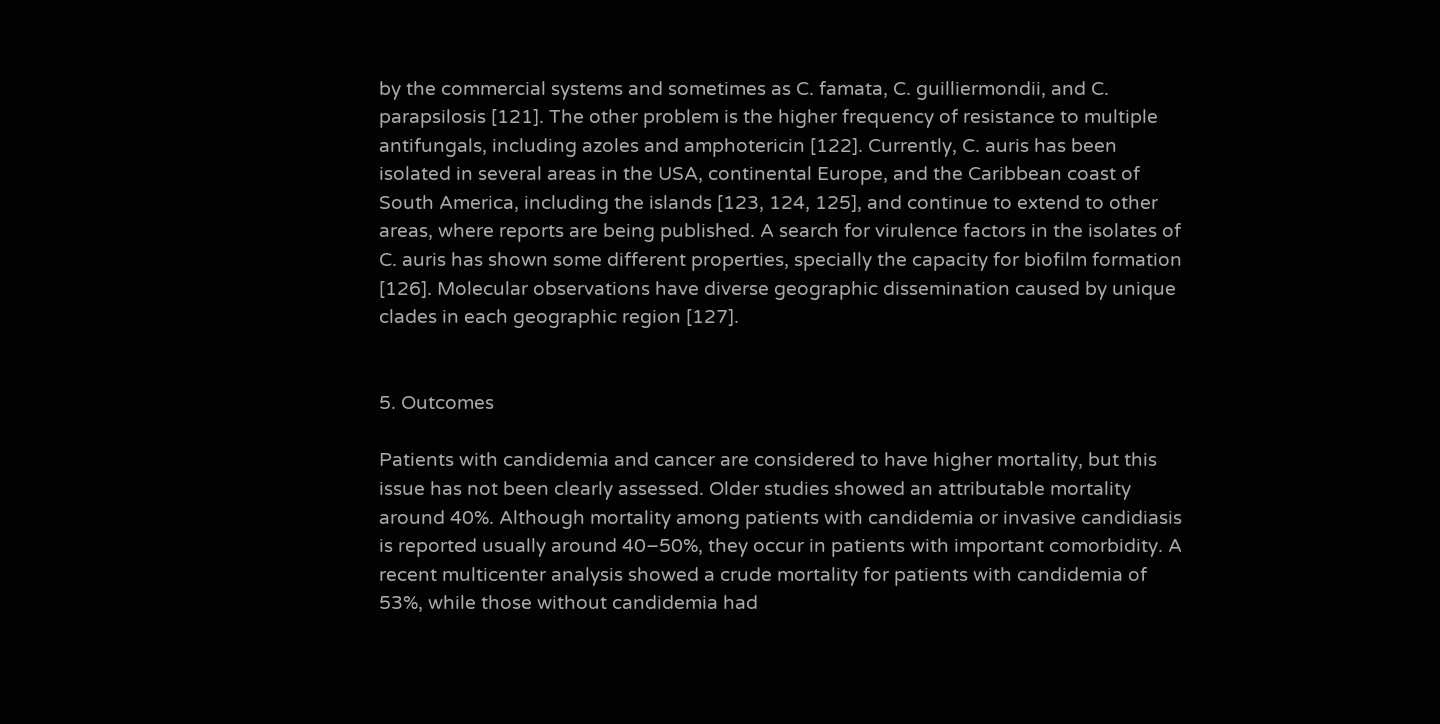by the commercial systems and sometimes as C. famata, C. guilliermondii, and C. parapsilosis [121]. The other problem is the higher frequency of resistance to multiple antifungals, including azoles and amphotericin [122]. Currently, C. auris has been isolated in several areas in the USA, continental Europe, and the Caribbean coast of South America, including the islands [123, 124, 125], and continue to extend to other areas, where reports are being published. A search for virulence factors in the isolates of C. auris has shown some different properties, specially the capacity for biofilm formation [126]. Molecular observations have diverse geographic dissemination caused by unique clades in each geographic region [127].


5. Outcomes

Patients with candidemia and cancer are considered to have higher mortality, but this issue has not been clearly assessed. Older studies showed an attributable mortality around 40%. Although mortality among patients with candidemia or invasive candidiasis is reported usually around 40–50%, they occur in patients with important comorbidity. A recent multicenter analysis showed a crude mortality for patients with candidemia of 53%, while those without candidemia had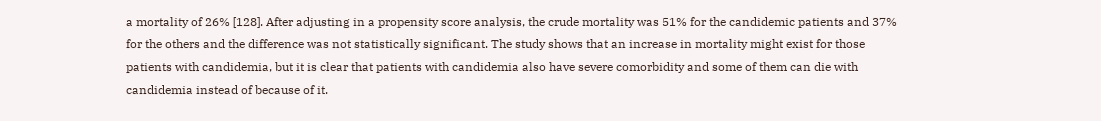a mortality of 26% [128]. After adjusting in a propensity score analysis, the crude mortality was 51% for the candidemic patients and 37% for the others and the difference was not statistically significant. The study shows that an increase in mortality might exist for those patients with candidemia, but it is clear that patients with candidemia also have severe comorbidity and some of them can die with candidemia instead of because of it.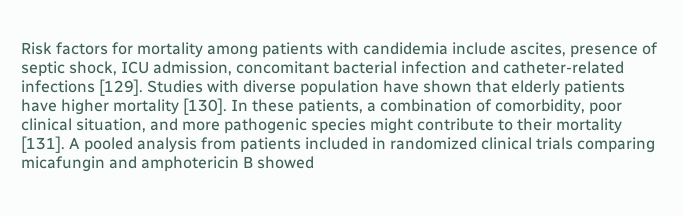Risk factors for mortality among patients with candidemia include ascites, presence of septic shock, ICU admission, concomitant bacterial infection and catheter-related infections [129]. Studies with diverse population have shown that elderly patients have higher mortality [130]. In these patients, a combination of comorbidity, poor clinical situation, and more pathogenic species might contribute to their mortality [131]. A pooled analysis from patients included in randomized clinical trials comparing micafungin and amphotericin B showed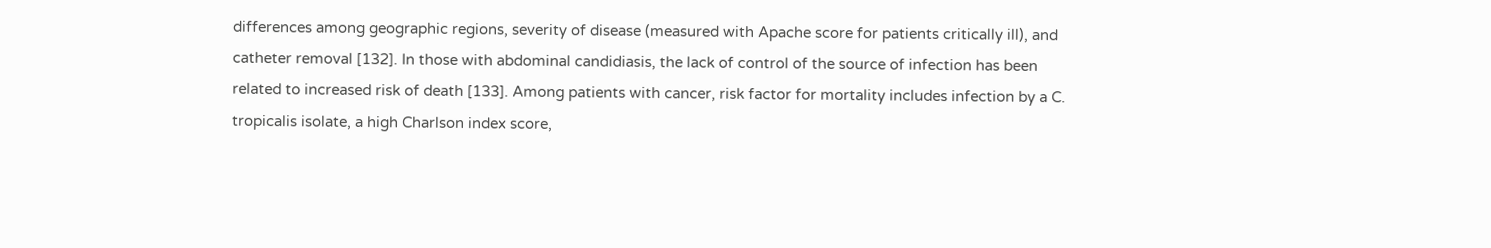differences among geographic regions, severity of disease (measured with Apache score for patients critically ill), and catheter removal [132]. In those with abdominal candidiasis, the lack of control of the source of infection has been related to increased risk of death [133]. Among patients with cancer, risk factor for mortality includes infection by a C. tropicalis isolate, a high Charlson index score,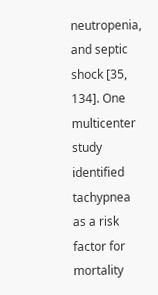neutropenia, and septic shock [35, 134]. One multicenter study identified tachypnea as a risk factor for mortality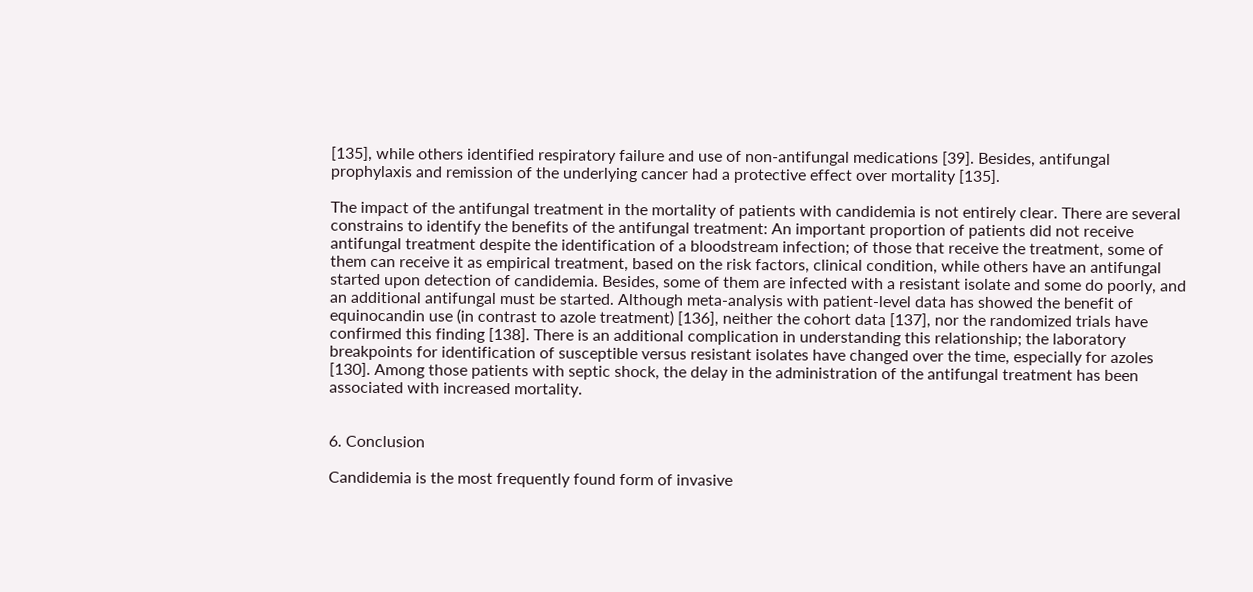[135], while others identified respiratory failure and use of non-antifungal medications [39]. Besides, antifungal prophylaxis and remission of the underlying cancer had a protective effect over mortality [135].

The impact of the antifungal treatment in the mortality of patients with candidemia is not entirely clear. There are several constrains to identify the benefits of the antifungal treatment: An important proportion of patients did not receive antifungal treatment despite the identification of a bloodstream infection; of those that receive the treatment, some of them can receive it as empirical treatment, based on the risk factors, clinical condition, while others have an antifungal started upon detection of candidemia. Besides, some of them are infected with a resistant isolate and some do poorly, and an additional antifungal must be started. Although meta-analysis with patient-level data has showed the benefit of equinocandin use (in contrast to azole treatment) [136], neither the cohort data [137], nor the randomized trials have confirmed this finding [138]. There is an additional complication in understanding this relationship; the laboratory breakpoints for identification of susceptible versus resistant isolates have changed over the time, especially for azoles [130]. Among those patients with septic shock, the delay in the administration of the antifungal treatment has been associated with increased mortality.


6. Conclusion

Candidemia is the most frequently found form of invasive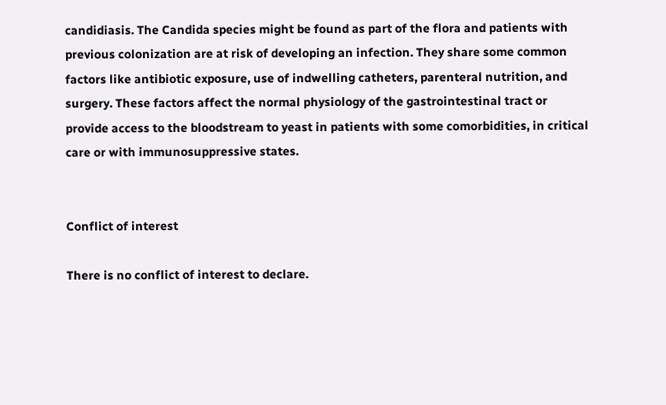candidiasis. The Candida species might be found as part of the flora and patients with previous colonization are at risk of developing an infection. They share some common factors like antibiotic exposure, use of indwelling catheters, parenteral nutrition, and surgery. These factors affect the normal physiology of the gastrointestinal tract or provide access to the bloodstream to yeast in patients with some comorbidities, in critical care or with immunosuppressive states.


Conflict of interest

There is no conflict of interest to declare.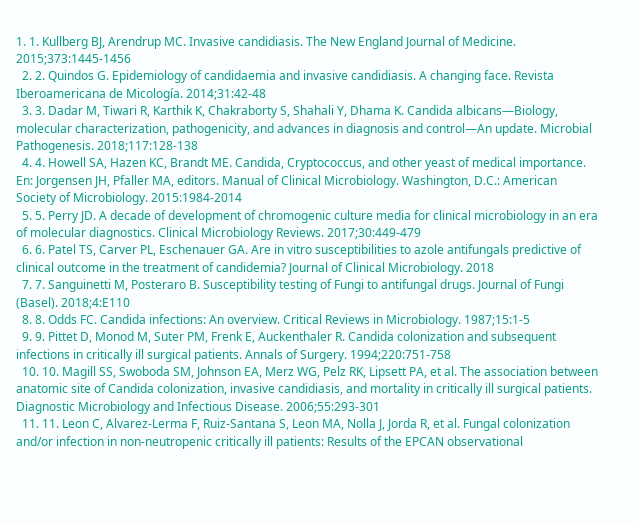1. 1. Kullberg BJ, Arendrup MC. Invasive candidiasis. The New England Journal of Medicine. 2015;373:1445-1456
  2. 2. Quindos G. Epidemiology of candidaemia and invasive candidiasis. A changing face. Revista Iberoamericana de Micología. 2014;31:42-48
  3. 3. Dadar M, Tiwari R, Karthik K, Chakraborty S, Shahali Y, Dhama K. Candida albicans—Biology, molecular characterization, pathogenicity, and advances in diagnosis and control—An update. Microbial Pathogenesis. 2018;117:128-138
  4. 4. Howell SA, Hazen KC, Brandt ME. Candida, Cryptococcus, and other yeast of medical importance. En: Jorgensen JH, Pfaller MA, editors. Manual of Clinical Microbiology. Washington, D.C.: American Society of Microbiology. 2015:1984-2014
  5. 5. Perry JD. A decade of development of chromogenic culture media for clinical microbiology in an era of molecular diagnostics. Clinical Microbiology Reviews. 2017;30:449-479
  6. 6. Patel TS, Carver PL, Eschenauer GA. Are in vitro susceptibilities to azole antifungals predictive of clinical outcome in the treatment of candidemia? Journal of Clinical Microbiology. 2018
  7. 7. Sanguinetti M, Posteraro B. Susceptibility testing of Fungi to antifungal drugs. Journal of Fungi (Basel). 2018;4:E110
  8. 8. Odds FC. Candida infections: An overview. Critical Reviews in Microbiology. 1987;15:1-5
  9. 9. Pittet D, Monod M, Suter PM, Frenk E, Auckenthaler R. Candida colonization and subsequent infections in critically ill surgical patients. Annals of Surgery. 1994;220:751-758
  10. 10. Magill SS, Swoboda SM, Johnson EA, Merz WG, Pelz RK, Lipsett PA, et al. The association between anatomic site of Candida colonization, invasive candidiasis, and mortality in critically ill surgical patients. Diagnostic Microbiology and Infectious Disease. 2006;55:293-301
  11. 11. Leon C, Alvarez-Lerma F, Ruiz-Santana S, Leon MA, Nolla J, Jorda R, et al. Fungal colonization and/or infection in non-neutropenic critically ill patients: Results of the EPCAN observational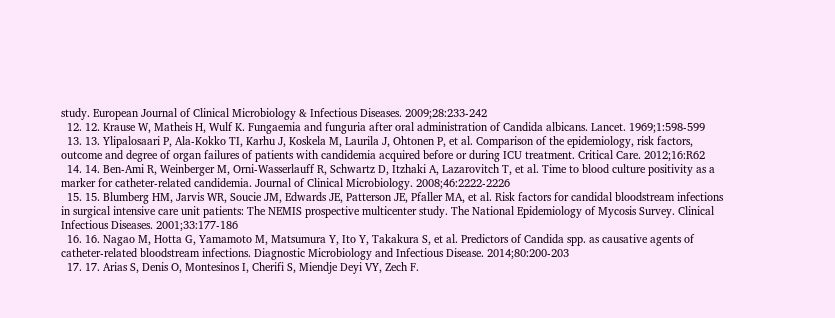study. European Journal of Clinical Microbiology & Infectious Diseases. 2009;28:233-242
  12. 12. Krause W, Matheis H, Wulf K. Fungaemia and funguria after oral administration of Candida albicans. Lancet. 1969;1:598-599
  13. 13. Ylipalosaari P, Ala-Kokko TI, Karhu J, Koskela M, Laurila J, Ohtonen P, et al. Comparison of the epidemiology, risk factors, outcome and degree of organ failures of patients with candidemia acquired before or during ICU treatment. Critical Care. 2012;16:R62
  14. 14. Ben-Ami R, Weinberger M, Orni-Wasserlauff R, Schwartz D, Itzhaki A, Lazarovitch T, et al. Time to blood culture positivity as a marker for catheter-related candidemia. Journal of Clinical Microbiology. 2008;46:2222-2226
  15. 15. Blumberg HM, Jarvis WR, Soucie JM, Edwards JE, Patterson JE, Pfaller MA, et al. Risk factors for candidal bloodstream infections in surgical intensive care unit patients: The NEMIS prospective multicenter study. The National Epidemiology of Mycosis Survey. Clinical Infectious Diseases. 2001;33:177-186
  16. 16. Nagao M, Hotta G, Yamamoto M, Matsumura Y, Ito Y, Takakura S, et al. Predictors of Candida spp. as causative agents of catheter-related bloodstream infections. Diagnostic Microbiology and Infectious Disease. 2014;80:200-203
  17. 17. Arias S, Denis O, Montesinos I, Cherifi S, Miendje Deyi VY, Zech F.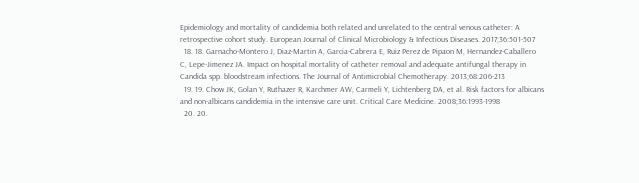Epidemiology and mortality of candidemia both related and unrelated to the central venous catheter: A retrospective cohort study. European Journal of Clinical Microbiology & Infectious Diseases. 2017;36:501-507
  18. 18. Garnacho-Montero J, Diaz-Martin A, Garcia-Cabrera E, Ruiz Perez de Pipaon M, Hernandez-Caballero C, Lepe-Jimenez JA. Impact on hospital mortality of catheter removal and adequate antifungal therapy in Candida spp. bloodstream infections. The Journal of Antimicrobial Chemotherapy. 2013;68:206-213
  19. 19. Chow JK, Golan Y, Ruthazer R, Karchmer AW, Carmeli Y, Lichtenberg DA, et al. Risk factors for albicans and non-albicans candidemia in the intensive care unit. Critical Care Medicine. 2008;36:1993-1998
  20. 20.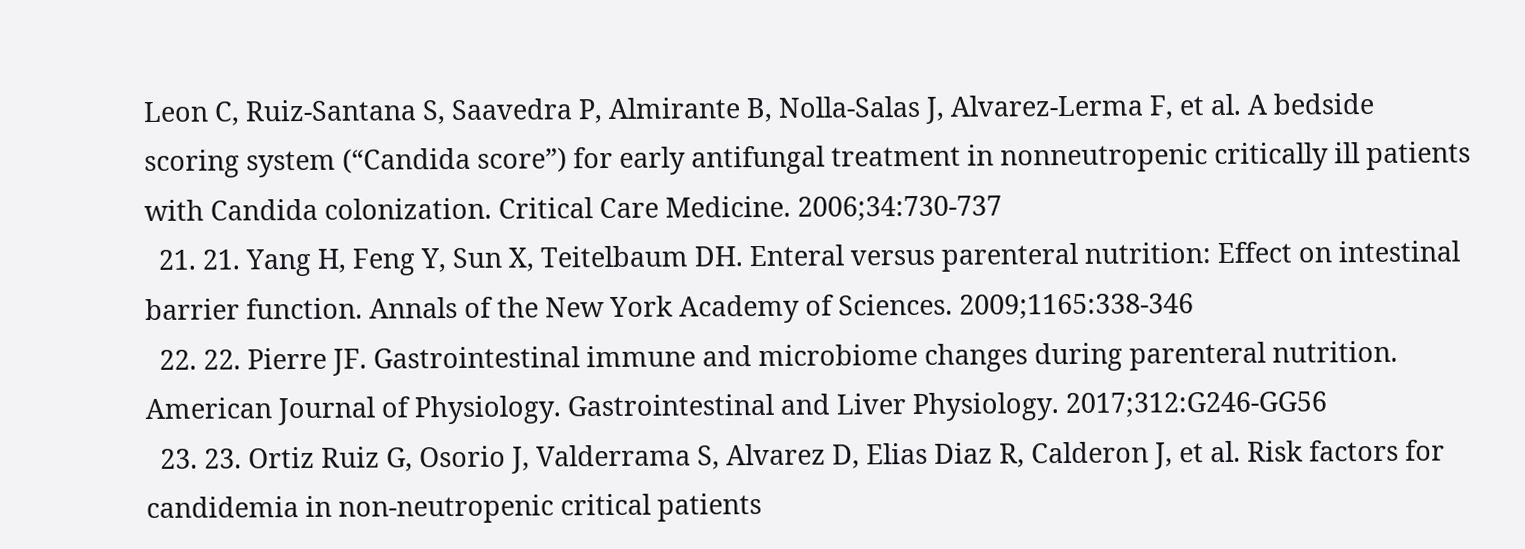Leon C, Ruiz-Santana S, Saavedra P, Almirante B, Nolla-Salas J, Alvarez-Lerma F, et al. A bedside scoring system (“Candida score”) for early antifungal treatment in nonneutropenic critically ill patients with Candida colonization. Critical Care Medicine. 2006;34:730-737
  21. 21. Yang H, Feng Y, Sun X, Teitelbaum DH. Enteral versus parenteral nutrition: Effect on intestinal barrier function. Annals of the New York Academy of Sciences. 2009;1165:338-346
  22. 22. Pierre JF. Gastrointestinal immune and microbiome changes during parenteral nutrition. American Journal of Physiology. Gastrointestinal and Liver Physiology. 2017;312:G246-GG56
  23. 23. Ortiz Ruiz G, Osorio J, Valderrama S, Alvarez D, Elias Diaz R, Calderon J, et al. Risk factors for candidemia in non-neutropenic critical patients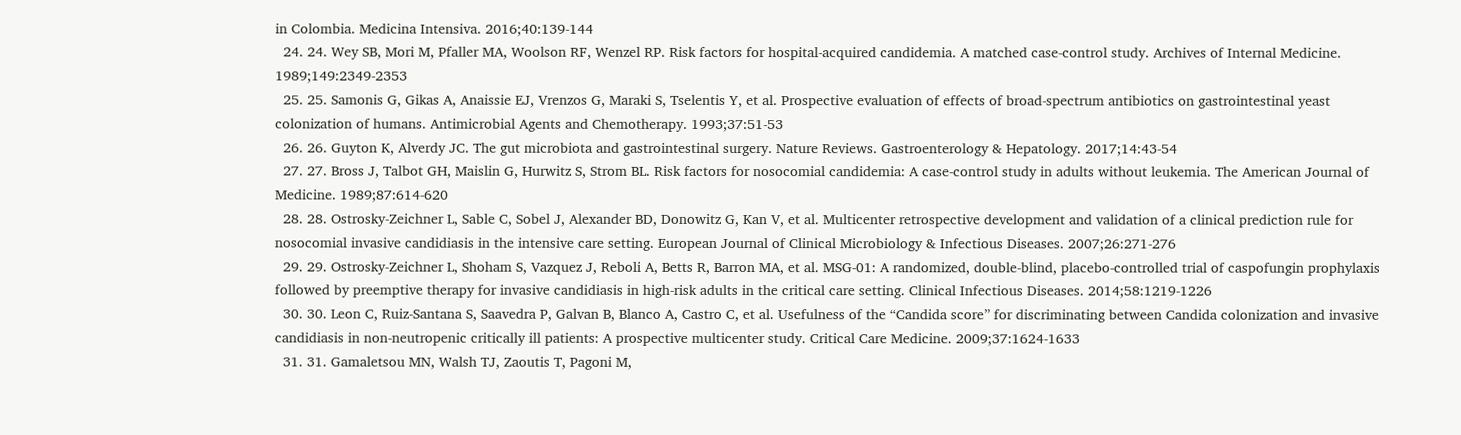in Colombia. Medicina Intensiva. 2016;40:139-144
  24. 24. Wey SB, Mori M, Pfaller MA, Woolson RF, Wenzel RP. Risk factors for hospital-acquired candidemia. A matched case-control study. Archives of Internal Medicine. 1989;149:2349-2353
  25. 25. Samonis G, Gikas A, Anaissie EJ, Vrenzos G, Maraki S, Tselentis Y, et al. Prospective evaluation of effects of broad-spectrum antibiotics on gastrointestinal yeast colonization of humans. Antimicrobial Agents and Chemotherapy. 1993;37:51-53
  26. 26. Guyton K, Alverdy JC. The gut microbiota and gastrointestinal surgery. Nature Reviews. Gastroenterology & Hepatology. 2017;14:43-54
  27. 27. Bross J, Talbot GH, Maislin G, Hurwitz S, Strom BL. Risk factors for nosocomial candidemia: A case-control study in adults without leukemia. The American Journal of Medicine. 1989;87:614-620
  28. 28. Ostrosky-Zeichner L, Sable C, Sobel J, Alexander BD, Donowitz G, Kan V, et al. Multicenter retrospective development and validation of a clinical prediction rule for nosocomial invasive candidiasis in the intensive care setting. European Journal of Clinical Microbiology & Infectious Diseases. 2007;26:271-276
  29. 29. Ostrosky-Zeichner L, Shoham S, Vazquez J, Reboli A, Betts R, Barron MA, et al. MSG-01: A randomized, double-blind, placebo-controlled trial of caspofungin prophylaxis followed by preemptive therapy for invasive candidiasis in high-risk adults in the critical care setting. Clinical Infectious Diseases. 2014;58:1219-1226
  30. 30. Leon C, Ruiz-Santana S, Saavedra P, Galvan B, Blanco A, Castro C, et al. Usefulness of the “Candida score” for discriminating between Candida colonization and invasive candidiasis in non-neutropenic critically ill patients: A prospective multicenter study. Critical Care Medicine. 2009;37:1624-1633
  31. 31. Gamaletsou MN, Walsh TJ, Zaoutis T, Pagoni M,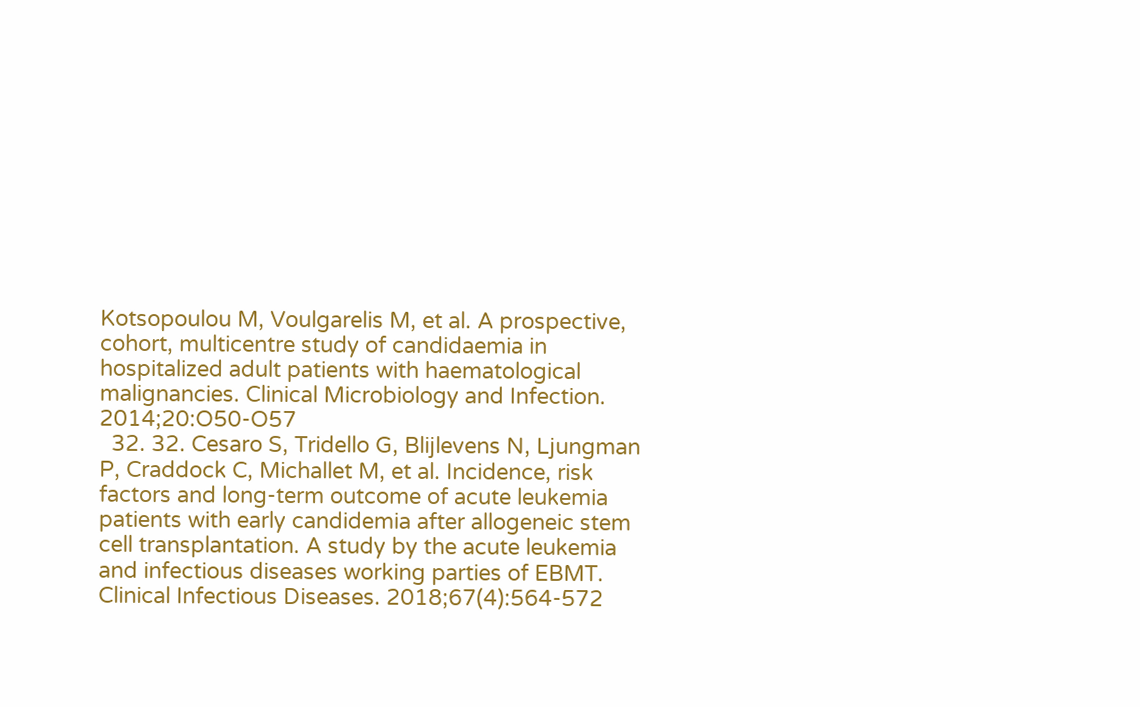Kotsopoulou M, Voulgarelis M, et al. A prospective, cohort, multicentre study of candidaemia in hospitalized adult patients with haematological malignancies. Clinical Microbiology and Infection. 2014;20:O50-O57
  32. 32. Cesaro S, Tridello G, Blijlevens N, Ljungman P, Craddock C, Michallet M, et al. Incidence, risk factors and long-term outcome of acute leukemia patients with early candidemia after allogeneic stem cell transplantation. A study by the acute leukemia and infectious diseases working parties of EBMT. Clinical Infectious Diseases. 2018;67(4):564-572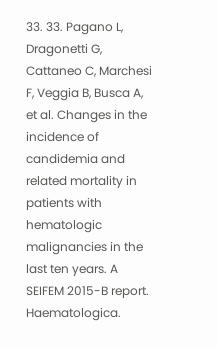33. 33. Pagano L, Dragonetti G, Cattaneo C, Marchesi F, Veggia B, Busca A, et al. Changes in the incidence of candidemia and related mortality in patients with hematologic malignancies in the last ten years. A SEIFEM 2015-B report. Haematologica.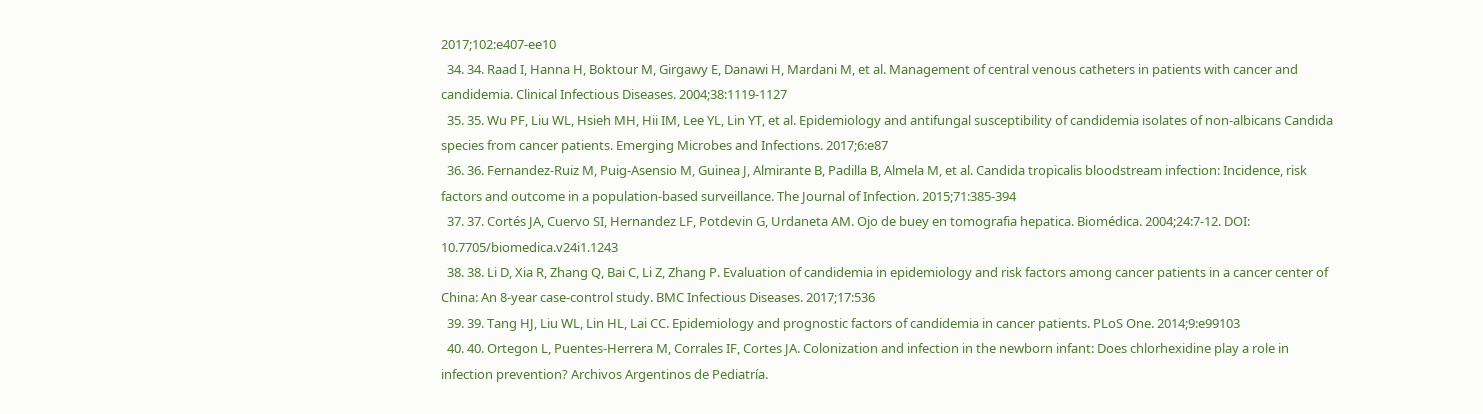2017;102:e407-ee10
  34. 34. Raad I, Hanna H, Boktour M, Girgawy E, Danawi H, Mardani M, et al. Management of central venous catheters in patients with cancer and candidemia. Clinical Infectious Diseases. 2004;38:1119-1127
  35. 35. Wu PF, Liu WL, Hsieh MH, Hii IM, Lee YL, Lin YT, et al. Epidemiology and antifungal susceptibility of candidemia isolates of non-albicans Candida species from cancer patients. Emerging Microbes and Infections. 2017;6:e87
  36. 36. Fernandez-Ruiz M, Puig-Asensio M, Guinea J, Almirante B, Padilla B, Almela M, et al. Candida tropicalis bloodstream infection: Incidence, risk factors and outcome in a population-based surveillance. The Journal of Infection. 2015;71:385-394
  37. 37. Cortés JA, Cuervo SI, Hernandez LF, Potdevin G, Urdaneta AM. Ojo de buey en tomografia hepatica. Biomédica. 2004;24:7-12. DOI: 10.7705/biomedica.v24i1.1243
  38. 38. Li D, Xia R, Zhang Q, Bai C, Li Z, Zhang P. Evaluation of candidemia in epidemiology and risk factors among cancer patients in a cancer center of China: An 8-year case-control study. BMC Infectious Diseases. 2017;17:536
  39. 39. Tang HJ, Liu WL, Lin HL, Lai CC. Epidemiology and prognostic factors of candidemia in cancer patients. PLoS One. 2014;9:e99103
  40. 40. Ortegon L, Puentes-Herrera M, Corrales IF, Cortes JA. Colonization and infection in the newborn infant: Does chlorhexidine play a role in infection prevention? Archivos Argentinos de Pediatría.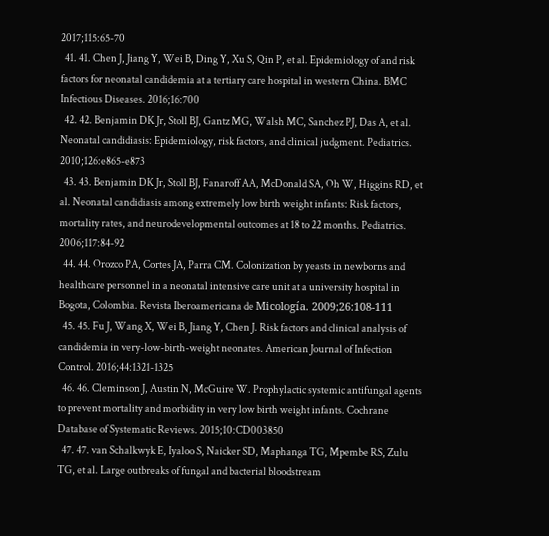2017;115:65-70
  41. 41. Chen J, Jiang Y, Wei B, Ding Y, Xu S, Qin P, et al. Epidemiology of and risk factors for neonatal candidemia at a tertiary care hospital in western China. BMC Infectious Diseases. 2016;16:700
  42. 42. Benjamin DK Jr, Stoll BJ, Gantz MG, Walsh MC, Sanchez PJ, Das A, et al. Neonatal candidiasis: Epidemiology, risk factors, and clinical judgment. Pediatrics. 2010;126:e865-e873
  43. 43. Benjamin DK Jr, Stoll BJ, Fanaroff AA, McDonald SA, Oh W, Higgins RD, et al. Neonatal candidiasis among extremely low birth weight infants: Risk factors, mortality rates, and neurodevelopmental outcomes at 18 to 22 months. Pediatrics. 2006;117:84-92
  44. 44. Orozco PA, Cortes JA, Parra CM. Colonization by yeasts in newborns and healthcare personnel in a neonatal intensive care unit at a university hospital in Bogota, Colombia. Revista Iberoamericana de Micología. 2009;26:108-111
  45. 45. Fu J, Wang X, Wei B, Jiang Y, Chen J. Risk factors and clinical analysis of candidemia in very-low-birth-weight neonates. American Journal of Infection Control. 2016;44:1321-1325
  46. 46. Cleminson J, Austin N, McGuire W. Prophylactic systemic antifungal agents to prevent mortality and morbidity in very low birth weight infants. Cochrane Database of Systematic Reviews. 2015;10:CD003850
  47. 47. van Schalkwyk E, Iyaloo S, Naicker SD, Maphanga TG, Mpembe RS, Zulu TG, et al. Large outbreaks of fungal and bacterial bloodstream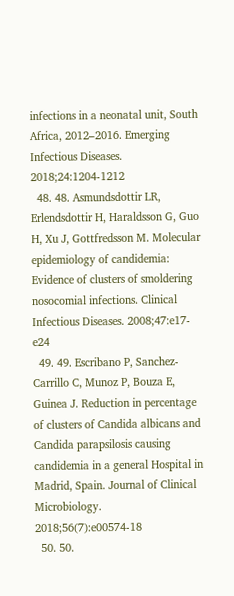infections in a neonatal unit, South Africa, 2012–2016. Emerging Infectious Diseases. 2018;24:1204-1212
  48. 48. Asmundsdottir LR, Erlendsdottir H, Haraldsson G, Guo H, Xu J, Gottfredsson M. Molecular epidemiology of candidemia: Evidence of clusters of smoldering nosocomial infections. Clinical Infectious Diseases. 2008;47:e17-e24
  49. 49. Escribano P, Sanchez-Carrillo C, Munoz P, Bouza E, Guinea J. Reduction in percentage of clusters of Candida albicans and Candida parapsilosis causing candidemia in a general Hospital in Madrid, Spain. Journal of Clinical Microbiology. 2018;56(7):e00574-18
  50. 50.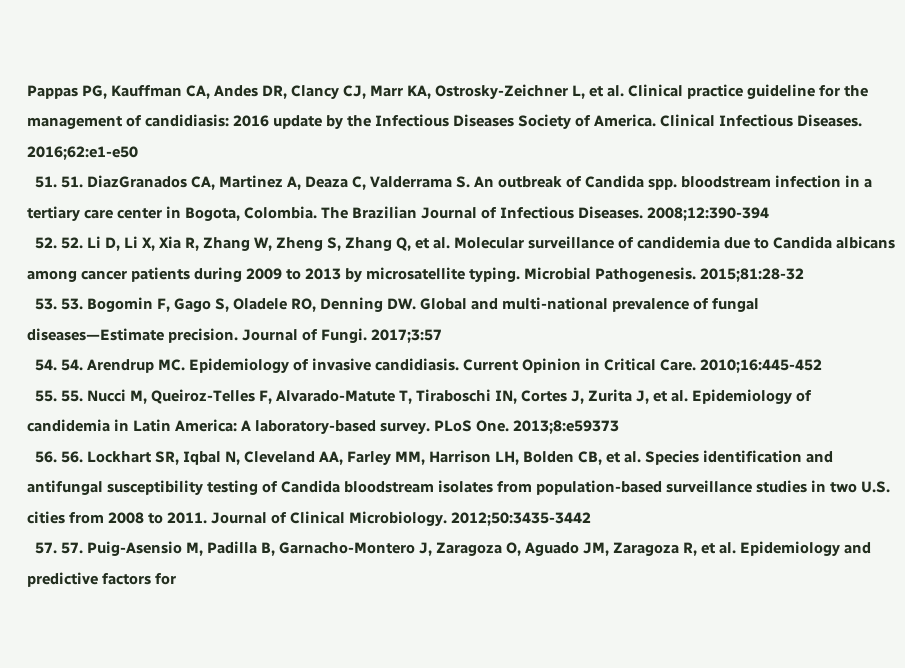Pappas PG, Kauffman CA, Andes DR, Clancy CJ, Marr KA, Ostrosky-Zeichner L, et al. Clinical practice guideline for the management of candidiasis: 2016 update by the Infectious Diseases Society of America. Clinical Infectious Diseases. 2016;62:e1-e50
  51. 51. DiazGranados CA, Martinez A, Deaza C, Valderrama S. An outbreak of Candida spp. bloodstream infection in a tertiary care center in Bogota, Colombia. The Brazilian Journal of Infectious Diseases. 2008;12:390-394
  52. 52. Li D, Li X, Xia R, Zhang W, Zheng S, Zhang Q, et al. Molecular surveillance of candidemia due to Candida albicans among cancer patients during 2009 to 2013 by microsatellite typing. Microbial Pathogenesis. 2015;81:28-32
  53. 53. Bogomin F, Gago S, Oladele RO, Denning DW. Global and multi-national prevalence of fungal diseases—Estimate precision. Journal of Fungi. 2017;3:57
  54. 54. Arendrup MC. Epidemiology of invasive candidiasis. Current Opinion in Critical Care. 2010;16:445-452
  55. 55. Nucci M, Queiroz-Telles F, Alvarado-Matute T, Tiraboschi IN, Cortes J, Zurita J, et al. Epidemiology of candidemia in Latin America: A laboratory-based survey. PLoS One. 2013;8:e59373
  56. 56. Lockhart SR, Iqbal N, Cleveland AA, Farley MM, Harrison LH, Bolden CB, et al. Species identification and antifungal susceptibility testing of Candida bloodstream isolates from population-based surveillance studies in two U.S. cities from 2008 to 2011. Journal of Clinical Microbiology. 2012;50:3435-3442
  57. 57. Puig-Asensio M, Padilla B, Garnacho-Montero J, Zaragoza O, Aguado JM, Zaragoza R, et al. Epidemiology and predictive factors for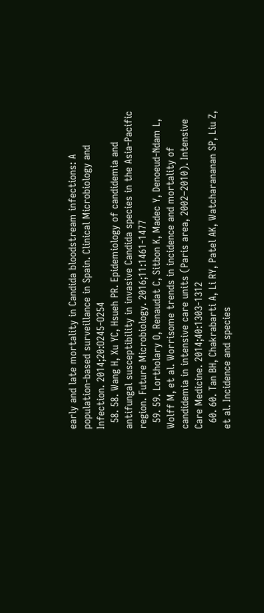early and late mortality in Candida bloodstream infections: A population-based surveillance in Spain. Clinical Microbiology and Infection. 2014;20:O245-O254
  58. 58. Wang H, Xu YC, Hsueh PR. Epidemiology of candidemia and antifungal susceptibility in invasive Candida species in the Asia-Pacific region. Future Microbiology. 2016;11:1461-1477
  59. 59. Lortholary O, Renaudat C, Sitbon K, Madec Y, Denoeud-Ndam L, Wolff M, et al. Worrisome trends in incidence and mortality of candidemia in intensive care units (Paris area, 2002–2010). Intensive Care Medicine. 2014;40:1303-1312
  60. 60. Tan BH, Chakrabarti A, Li RY, Patel AK, Watcharananan SP, Liu Z, et al. Incidence and species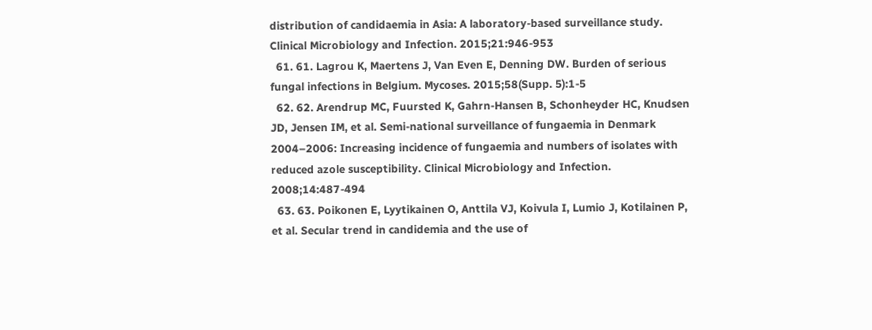distribution of candidaemia in Asia: A laboratory-based surveillance study. Clinical Microbiology and Infection. 2015;21:946-953
  61. 61. Lagrou K, Maertens J, Van Even E, Denning DW. Burden of serious fungal infections in Belgium. Mycoses. 2015;58(Supp. 5):1-5
  62. 62. Arendrup MC, Fuursted K, Gahrn-Hansen B, Schonheyder HC, Knudsen JD, Jensen IM, et al. Semi-national surveillance of fungaemia in Denmark 2004–2006: Increasing incidence of fungaemia and numbers of isolates with reduced azole susceptibility. Clinical Microbiology and Infection. 2008;14:487-494
  63. 63. Poikonen E, Lyytikainen O, Anttila VJ, Koivula I, Lumio J, Kotilainen P, et al. Secular trend in candidemia and the use of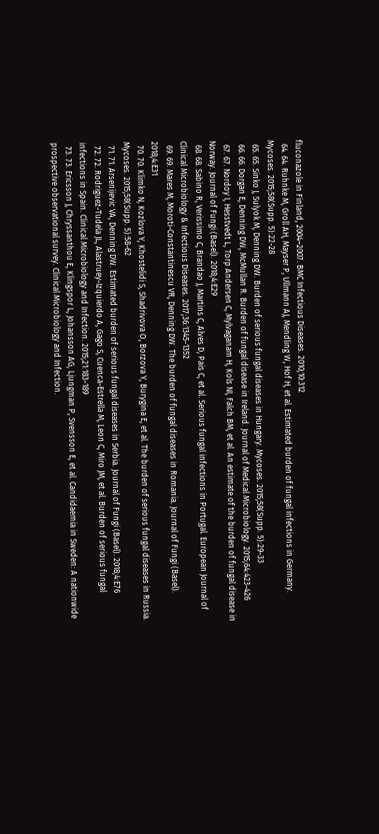fluconazole in Finland, 2004–2007. BMC Infectious Diseases. 2010;10:312
  64. 64. Ruhnke M, Groll AH, Mayser P, Ullmann AJ, Mendling W, Hof H, et al. Estimated burden of fungal infections in Germany. Mycoses. 2015;58(Supp. 5):22-28
  65. 65. Sinko J, Sulyok M, Denning DW. Burden of serious fungal diseases in Hungary. Mycoses. 2015;58(Supp. 5):29-33
  66. 66. Dorgan E, Denning DW, McMullan R. Burden of fungal disease in Ireland. Journal of Medical Microbiology. 2015;64:423-426
  67. 67. Nordoy I, Hesstvedt L, Torp Andersen C, Mylvaganam H, Kols NI, Falch BM, et al. An estimate of the burden of fungal disease in Norway. Journal of Fungi (Basel). 2018;4:E29
  68. 68. Sabino R, Verissimo C, Brandao J, Martins C, Alves D, Pais C, et al. Serious fungal infections in Portugal. European Journal of Clinical Microbiology & Infectious Diseases. 2017;36:1345-1352
  69. 69. Mares M, Moroti-Constantinescu VR, Denning DW. The burden of fungal diseases in Romania. Journal of Fungi (Basel). 2018;4:E31
  70. 70. Klimko N, Kozlova Y, Khostelidi S, Shadrivova O, Borzova Y, Burygina E, et al. The burden of serious fungal diseases in Russia. Mycoses. 2015;58(Supp. 5):58-62
  71. 71. Arsenijevic VA, Denning DW. Estimated burden of serious fungal diseases in Serbia. Journal of Fungi (Basel). 2018;4:E76
  72. 72. Rodriguez-Tudela JL, Alastruey-Izquierdo A, Gago S, Cuenca-Estrella M, Leon C, Miro JM, et al. Burden of serious fungal infections in Spain. Clinical Microbiology and Infection. 2015;21:183-189
  73. 73. Ericsson J, Chryssanthou E, Klingspor L, Johansson AG, Ljungman P, Svensson E, et al. Candidaemia in Sweden: A nationwide prospective observational survey. Clinical Microbiology and Infection.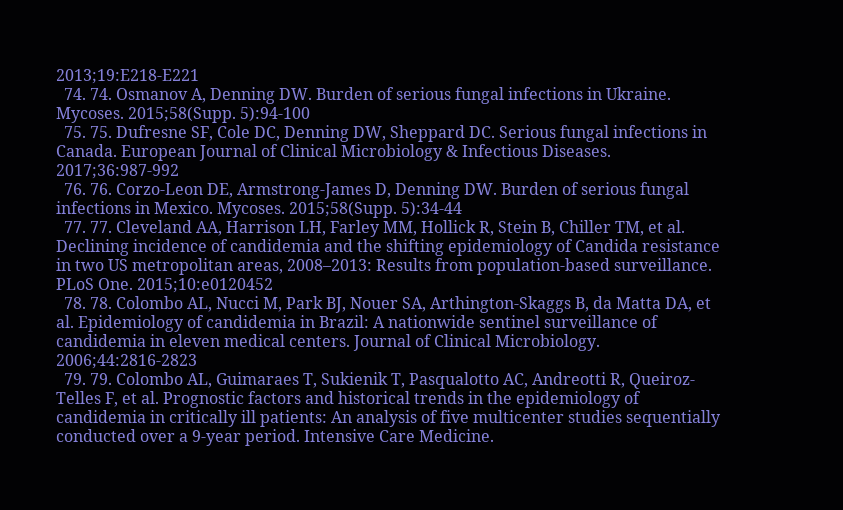2013;19:E218-E221
  74. 74. Osmanov A, Denning DW. Burden of serious fungal infections in Ukraine. Mycoses. 2015;58(Supp. 5):94-100
  75. 75. Dufresne SF, Cole DC, Denning DW, Sheppard DC. Serious fungal infections in Canada. European Journal of Clinical Microbiology & Infectious Diseases. 2017;36:987-992
  76. 76. Corzo-Leon DE, Armstrong-James D, Denning DW. Burden of serious fungal infections in Mexico. Mycoses. 2015;58(Supp. 5):34-44
  77. 77. Cleveland AA, Harrison LH, Farley MM, Hollick R, Stein B, Chiller TM, et al. Declining incidence of candidemia and the shifting epidemiology of Candida resistance in two US metropolitan areas, 2008–2013: Results from population-based surveillance. PLoS One. 2015;10:e0120452
  78. 78. Colombo AL, Nucci M, Park BJ, Nouer SA, Arthington-Skaggs B, da Matta DA, et al. Epidemiology of candidemia in Brazil: A nationwide sentinel surveillance of candidemia in eleven medical centers. Journal of Clinical Microbiology. 2006;44:2816-2823
  79. 79. Colombo AL, Guimaraes T, Sukienik T, Pasqualotto AC, Andreotti R, Queiroz-Telles F, et al. Prognostic factors and historical trends in the epidemiology of candidemia in critically ill patients: An analysis of five multicenter studies sequentially conducted over a 9-year period. Intensive Care Medicine.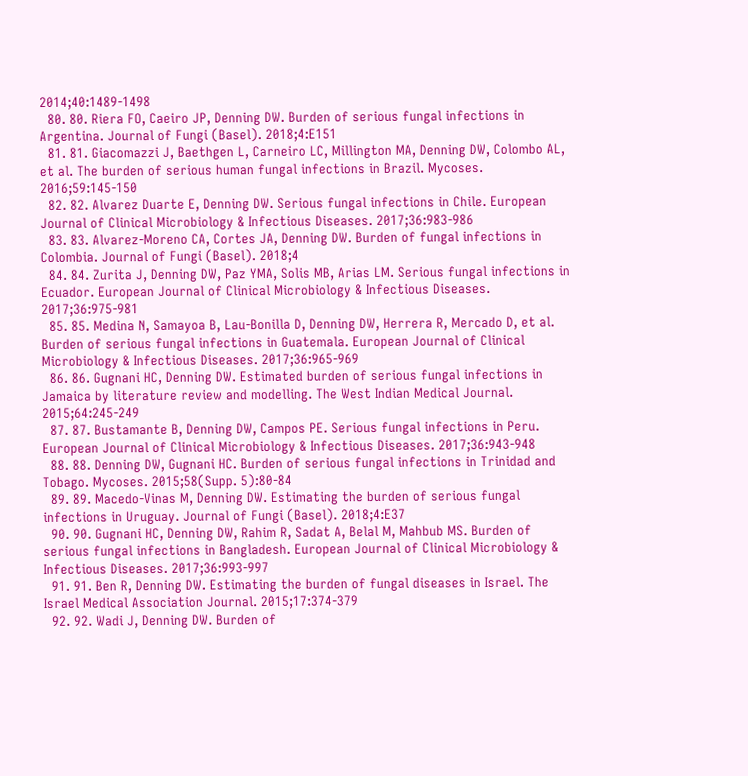2014;40:1489-1498
  80. 80. Riera FO, Caeiro JP, Denning DW. Burden of serious fungal infections in Argentina. Journal of Fungi (Basel). 2018;4:E151
  81. 81. Giacomazzi J, Baethgen L, Carneiro LC, Millington MA, Denning DW, Colombo AL, et al. The burden of serious human fungal infections in Brazil. Mycoses. 2016;59:145-150
  82. 82. Alvarez Duarte E, Denning DW. Serious fungal infections in Chile. European Journal of Clinical Microbiology & Infectious Diseases. 2017;36:983-986
  83. 83. Alvarez-Moreno CA, Cortes JA, Denning DW. Burden of fungal infections in Colombia. Journal of Fungi (Basel). 2018;4
  84. 84. Zurita J, Denning DW, Paz YMA, Solis MB, Arias LM. Serious fungal infections in Ecuador. European Journal of Clinical Microbiology & Infectious Diseases. 2017;36:975-981
  85. 85. Medina N, Samayoa B, Lau-Bonilla D, Denning DW, Herrera R, Mercado D, et al. Burden of serious fungal infections in Guatemala. European Journal of Clinical Microbiology & Infectious Diseases. 2017;36:965-969
  86. 86. Gugnani HC, Denning DW. Estimated burden of serious fungal infections in Jamaica by literature review and modelling. The West Indian Medical Journal. 2015;64:245-249
  87. 87. Bustamante B, Denning DW, Campos PE. Serious fungal infections in Peru. European Journal of Clinical Microbiology & Infectious Diseases. 2017;36:943-948
  88. 88. Denning DW, Gugnani HC. Burden of serious fungal infections in Trinidad and Tobago. Mycoses. 2015;58(Supp. 5):80-84
  89. 89. Macedo-Vinas M, Denning DW. Estimating the burden of serious fungal infections in Uruguay. Journal of Fungi (Basel). 2018;4:E37
  90. 90. Gugnani HC, Denning DW, Rahim R, Sadat A, Belal M, Mahbub MS. Burden of serious fungal infections in Bangladesh. European Journal of Clinical Microbiology & Infectious Diseases. 2017;36:993-997
  91. 91. Ben R, Denning DW. Estimating the burden of fungal diseases in Israel. The Israel Medical Association Journal. 2015;17:374-379
  92. 92. Wadi J, Denning DW. Burden of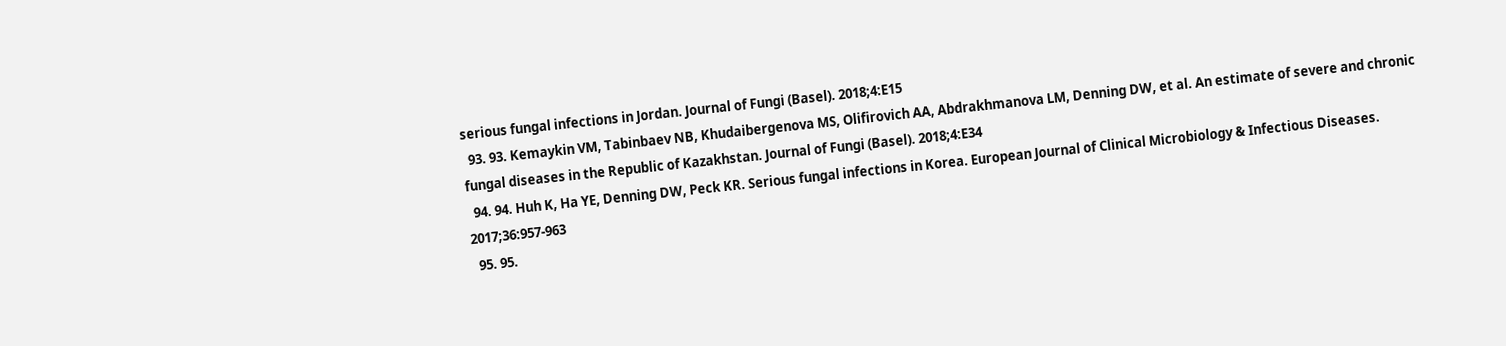serious fungal infections in Jordan. Journal of Fungi (Basel). 2018;4:E15
  93. 93. Kemaykin VM, Tabinbaev NB, Khudaibergenova MS, Olifirovich AA, Abdrakhmanova LM, Denning DW, et al. An estimate of severe and chronic fungal diseases in the Republic of Kazakhstan. Journal of Fungi (Basel). 2018;4:E34
  94. 94. Huh K, Ha YE, Denning DW, Peck KR. Serious fungal infections in Korea. European Journal of Clinical Microbiology & Infectious Diseases. 2017;36:957-963
  95. 95.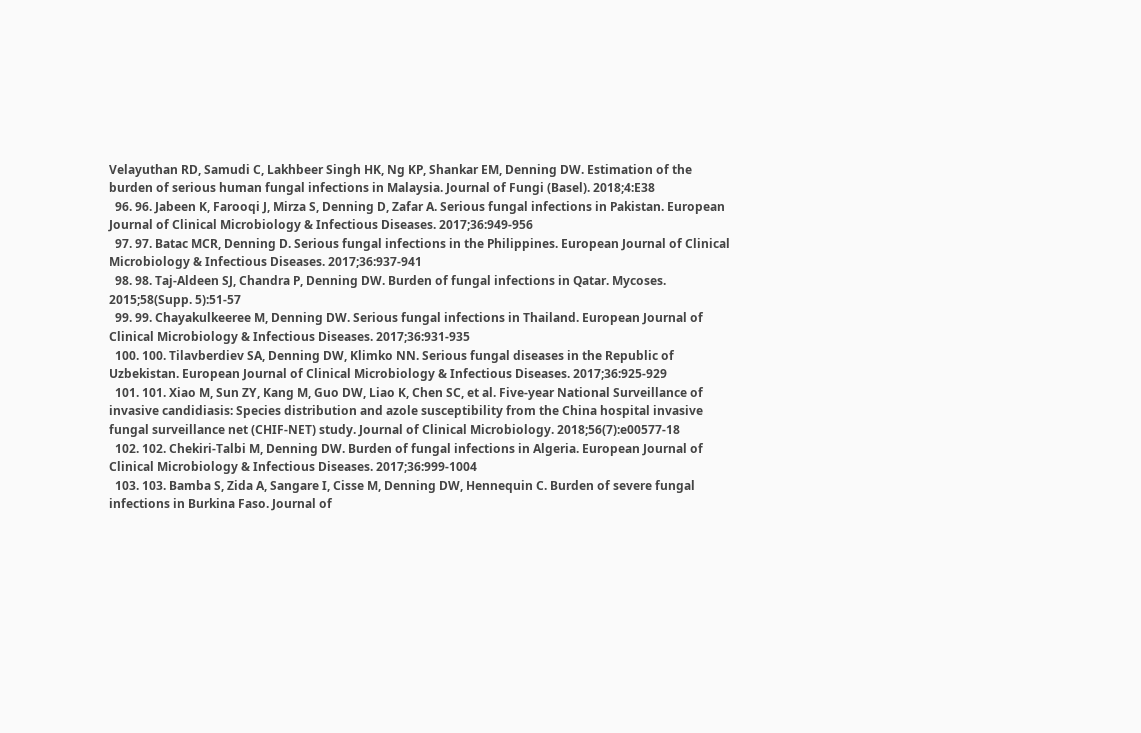Velayuthan RD, Samudi C, Lakhbeer Singh HK, Ng KP, Shankar EM, Denning DW. Estimation of the burden of serious human fungal infections in Malaysia. Journal of Fungi (Basel). 2018;4:E38
  96. 96. Jabeen K, Farooqi J, Mirza S, Denning D, Zafar A. Serious fungal infections in Pakistan. European Journal of Clinical Microbiology & Infectious Diseases. 2017;36:949-956
  97. 97. Batac MCR, Denning D. Serious fungal infections in the Philippines. European Journal of Clinical Microbiology & Infectious Diseases. 2017;36:937-941
  98. 98. Taj-Aldeen SJ, Chandra P, Denning DW. Burden of fungal infections in Qatar. Mycoses. 2015;58(Supp. 5):51-57
  99. 99. Chayakulkeeree M, Denning DW. Serious fungal infections in Thailand. European Journal of Clinical Microbiology & Infectious Diseases. 2017;36:931-935
  100. 100. Tilavberdiev SA, Denning DW, Klimko NN. Serious fungal diseases in the Republic of Uzbekistan. European Journal of Clinical Microbiology & Infectious Diseases. 2017;36:925-929
  101. 101. Xiao M, Sun ZY, Kang M, Guo DW, Liao K, Chen SC, et al. Five-year National Surveillance of invasive candidiasis: Species distribution and azole susceptibility from the China hospital invasive fungal surveillance net (CHIF-NET) study. Journal of Clinical Microbiology. 2018;56(7):e00577-18
  102. 102. Chekiri-Talbi M, Denning DW. Burden of fungal infections in Algeria. European Journal of Clinical Microbiology & Infectious Diseases. 2017;36:999-1004
  103. 103. Bamba S, Zida A, Sangare I, Cisse M, Denning DW, Hennequin C. Burden of severe fungal infections in Burkina Faso. Journal of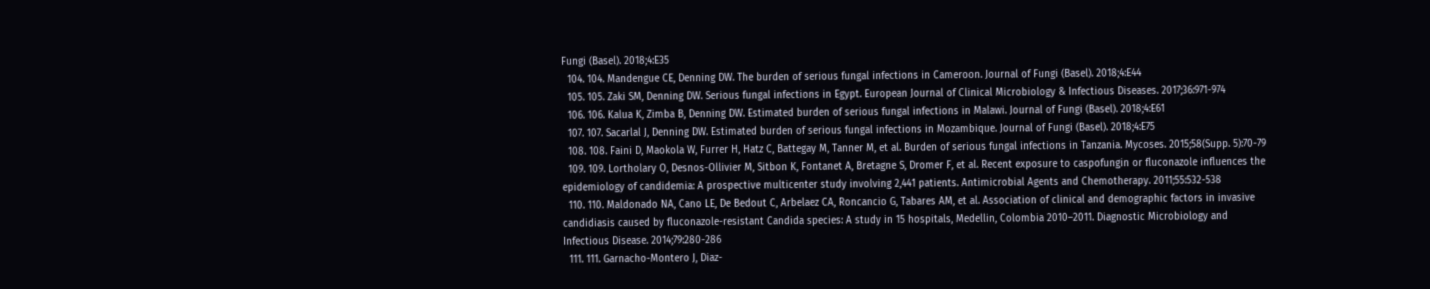Fungi (Basel). 2018;4:E35
  104. 104. Mandengue CE, Denning DW. The burden of serious fungal infections in Cameroon. Journal of Fungi (Basel). 2018;4:E44
  105. 105. Zaki SM, Denning DW. Serious fungal infections in Egypt. European Journal of Clinical Microbiology & Infectious Diseases. 2017;36:971-974
  106. 106. Kalua K, Zimba B, Denning DW. Estimated burden of serious fungal infections in Malawi. Journal of Fungi (Basel). 2018;4:E61
  107. 107. Sacarlal J, Denning DW. Estimated burden of serious fungal infections in Mozambique. Journal of Fungi (Basel). 2018;4:E75
  108. 108. Faini D, Maokola W, Furrer H, Hatz C, Battegay M, Tanner M, et al. Burden of serious fungal infections in Tanzania. Mycoses. 2015;58(Supp. 5):70-79
  109. 109. Lortholary O, Desnos-Ollivier M, Sitbon K, Fontanet A, Bretagne S, Dromer F, et al. Recent exposure to caspofungin or fluconazole influences the epidemiology of candidemia: A prospective multicenter study involving 2,441 patients. Antimicrobial Agents and Chemotherapy. 2011;55:532-538
  110. 110. Maldonado NA, Cano LE, De Bedout C, Arbelaez CA, Roncancio G, Tabares AM, et al. Association of clinical and demographic factors in invasive candidiasis caused by fluconazole-resistant Candida species: A study in 15 hospitals, Medellin, Colombia 2010–2011. Diagnostic Microbiology and Infectious Disease. 2014;79:280-286
  111. 111. Garnacho-Montero J, Diaz-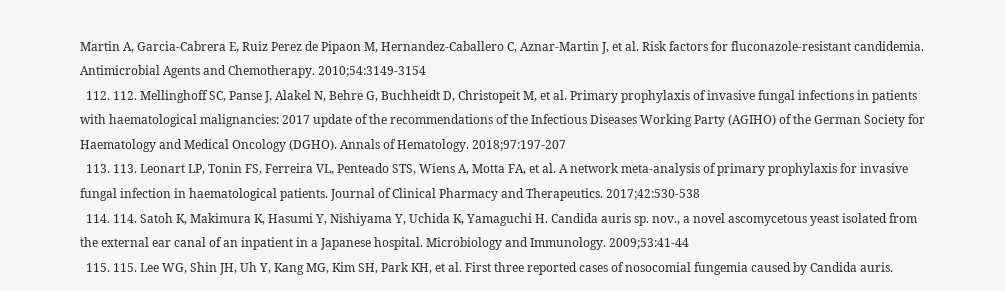Martin A, Garcia-Cabrera E, Ruiz Perez de Pipaon M, Hernandez-Caballero C, Aznar-Martin J, et al. Risk factors for fluconazole-resistant candidemia. Antimicrobial Agents and Chemotherapy. 2010;54:3149-3154
  112. 112. Mellinghoff SC, Panse J, Alakel N, Behre G, Buchheidt D, Christopeit M, et al. Primary prophylaxis of invasive fungal infections in patients with haematological malignancies: 2017 update of the recommendations of the Infectious Diseases Working Party (AGIHO) of the German Society for Haematology and Medical Oncology (DGHO). Annals of Hematology. 2018;97:197-207
  113. 113. Leonart LP, Tonin FS, Ferreira VL, Penteado STS, Wiens A, Motta FA, et al. A network meta-analysis of primary prophylaxis for invasive fungal infection in haematological patients. Journal of Clinical Pharmacy and Therapeutics. 2017;42:530-538
  114. 114. Satoh K, Makimura K, Hasumi Y, Nishiyama Y, Uchida K, Yamaguchi H. Candida auris sp. nov., a novel ascomycetous yeast isolated from the external ear canal of an inpatient in a Japanese hospital. Microbiology and Immunology. 2009;53:41-44
  115. 115. Lee WG, Shin JH, Uh Y, Kang MG, Kim SH, Park KH, et al. First three reported cases of nosocomial fungemia caused by Candida auris.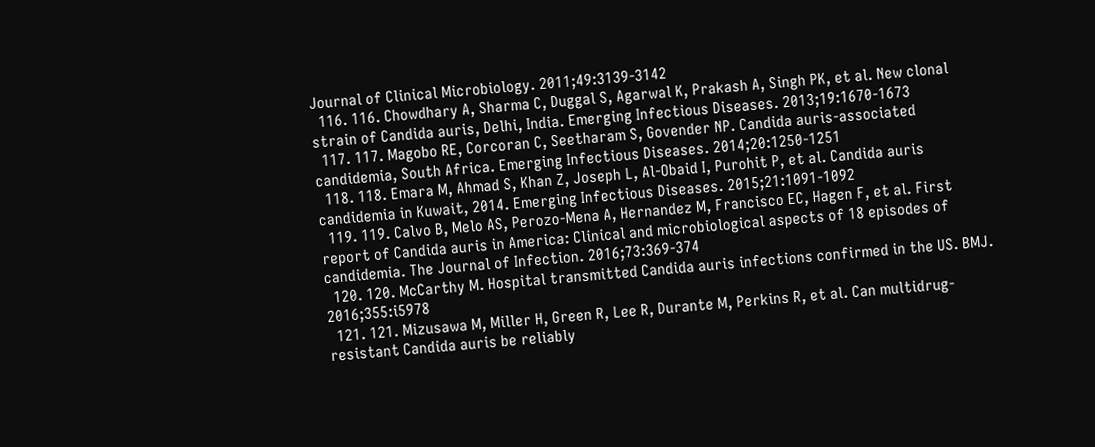Journal of Clinical Microbiology. 2011;49:3139-3142
  116. 116. Chowdhary A, Sharma C, Duggal S, Agarwal K, Prakash A, Singh PK, et al. New clonal strain of Candida auris, Delhi, India. Emerging Infectious Diseases. 2013;19:1670-1673
  117. 117. Magobo RE, Corcoran C, Seetharam S, Govender NP. Candida auris-associated candidemia, South Africa. Emerging Infectious Diseases. 2014;20:1250-1251
  118. 118. Emara M, Ahmad S, Khan Z, Joseph L, Al-Obaid I, Purohit P, et al. Candida auris candidemia in Kuwait, 2014. Emerging Infectious Diseases. 2015;21:1091-1092
  119. 119. Calvo B, Melo AS, Perozo-Mena A, Hernandez M, Francisco EC, Hagen F, et al. First report of Candida auris in America: Clinical and microbiological aspects of 18 episodes of candidemia. The Journal of Infection. 2016;73:369-374
  120. 120. McCarthy M. Hospital transmitted Candida auris infections confirmed in the US. BMJ. 2016;355:i5978
  121. 121. Mizusawa M, Miller H, Green R, Lee R, Durante M, Perkins R, et al. Can multidrug-resistant Candida auris be reliably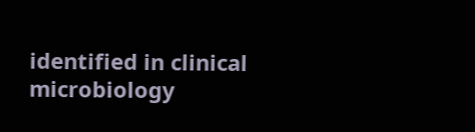identified in clinical microbiology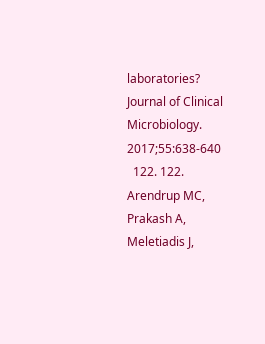laboratories? Journal of Clinical Microbiology. 2017;55:638-640
  122. 122. Arendrup MC, Prakash A, Meletiadis J,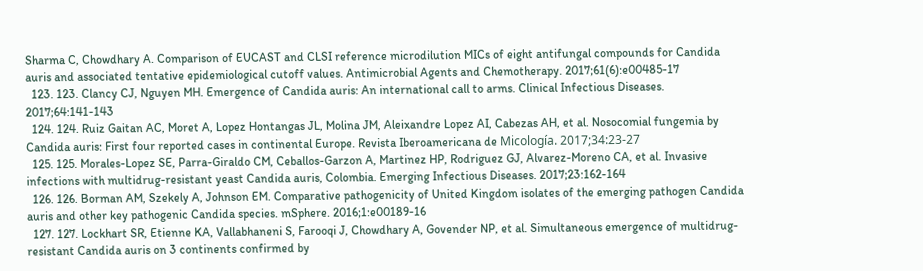Sharma C, Chowdhary A. Comparison of EUCAST and CLSI reference microdilution MICs of eight antifungal compounds for Candida auris and associated tentative epidemiological cutoff values. Antimicrobial Agents and Chemotherapy. 2017;61(6):e00485-17
  123. 123. Clancy CJ, Nguyen MH. Emergence of Candida auris: An international call to arms. Clinical Infectious Diseases. 2017;64:141-143
  124. 124. Ruiz Gaitan AC, Moret A, Lopez Hontangas JL, Molina JM, Aleixandre Lopez AI, Cabezas AH, et al. Nosocomial fungemia by Candida auris: First four reported cases in continental Europe. Revista Iberoamericana de Micología. 2017;34:23-27
  125. 125. Morales-Lopez SE, Parra-Giraldo CM, Ceballos-Garzon A, Martinez HP, Rodriguez GJ, Alvarez-Moreno CA, et al. Invasive infections with multidrug-resistant yeast Candida auris, Colombia. Emerging Infectious Diseases. 2017;23:162-164
  126. 126. Borman AM, Szekely A, Johnson EM. Comparative pathogenicity of United Kingdom isolates of the emerging pathogen Candida auris and other key pathogenic Candida species. mSphere. 2016;1:e00189-16
  127. 127. Lockhart SR, Etienne KA, Vallabhaneni S, Farooqi J, Chowdhary A, Govender NP, et al. Simultaneous emergence of multidrug-resistant Candida auris on 3 continents confirmed by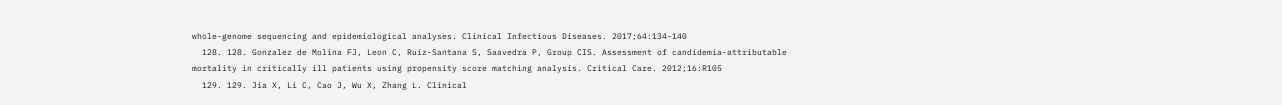whole-genome sequencing and epidemiological analyses. Clinical Infectious Diseases. 2017;64:134-140
  128. 128. Gonzalez de Molina FJ, Leon C, Ruiz-Santana S, Saavedra P, Group CIS. Assessment of candidemia-attributable mortality in critically ill patients using propensity score matching analysis. Critical Care. 2012;16:R105
  129. 129. Jia X, Li C, Cao J, Wu X, Zhang L. Clinical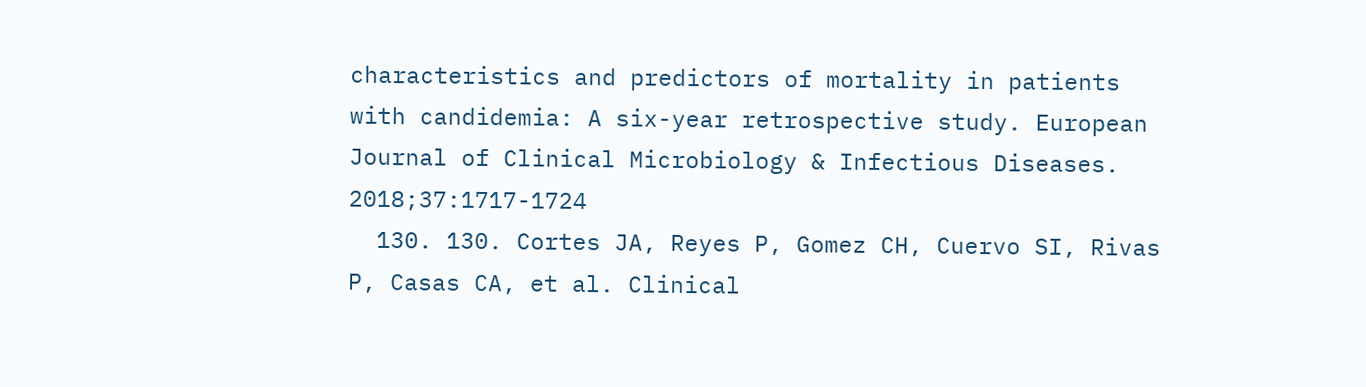characteristics and predictors of mortality in patients with candidemia: A six-year retrospective study. European Journal of Clinical Microbiology & Infectious Diseases. 2018;37:1717-1724
  130. 130. Cortes JA, Reyes P, Gomez CH, Cuervo SI, Rivas P, Casas CA, et al. Clinical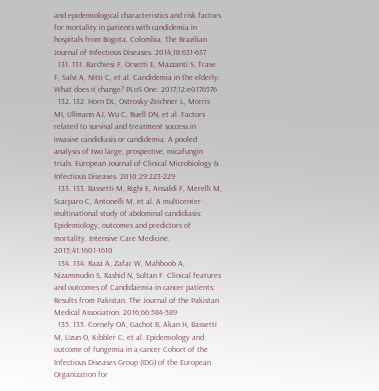and epidemiological characteristics and risk factors for mortality in patients with candidemia in hospitals from Bogota, Colombia. The Brazilian Journal of Infectious Diseases. 2014;18:631-637
  131. 131. Barchiesi F, Orsetti E, Mazzanti S, Trave F, Salvi A, Nitti C, et al. Candidemia in the elderly: What does it change? PLoS One. 2017;12:e0176576
  132. 132. Horn DL, Ostrosky-Zeichner L, Morris MI, Ullmann AJ, Wu C, Buell DN, et al. Factors related to survival and treatment success in invasive candidiasis or candidemia: A pooled analysis of two large, prospective, micafungin trials. European Journal of Clinical Microbiology & Infectious Diseases. 2010;29:223-229
  133. 133. Bassetti M, Righi E, Ansaldi F, Merelli M, Scarparo C, Antonelli M, et al. A multicenter multinational study of abdominal candidiasis: Epidemiology, outcomes and predictors of mortality. Intensive Care Medicine. 2015;41:1601-1610
  134. 134. Raza A, Zafar W, Mahboob A, Nizammudin S, Rashid N, Sultan F. Clinical features and outcomes of Candidaemia in cancer patients: Results from Pakistan. The Journal of the Pakistan Medical Association. 2016;66:584-589
  135. 135. Cornely OA, Gachot B, Akan H, Bassetti M, Uzun O, Kibbler C, et al. Epidemiology and outcome of fungemia in a cancer Cohort of the Infectious Diseases Group (IDG) of the European Organization for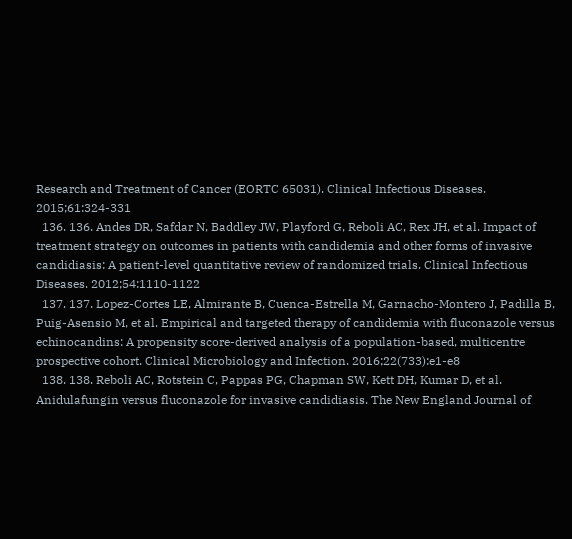Research and Treatment of Cancer (EORTC 65031). Clinical Infectious Diseases. 2015;61:324-331
  136. 136. Andes DR, Safdar N, Baddley JW, Playford G, Reboli AC, Rex JH, et al. Impact of treatment strategy on outcomes in patients with candidemia and other forms of invasive candidiasis: A patient-level quantitative review of randomized trials. Clinical Infectious Diseases. 2012;54:1110-1122
  137. 137. Lopez-Cortes LE, Almirante B, Cuenca-Estrella M, Garnacho-Montero J, Padilla B, Puig-Asensio M, et al. Empirical and targeted therapy of candidemia with fluconazole versus echinocandins: A propensity score-derived analysis of a population-based, multicentre prospective cohort. Clinical Microbiology and Infection. 2016;22(733):e1-e8
  138. 138. Reboli AC, Rotstein C, Pappas PG, Chapman SW, Kett DH, Kumar D, et al. Anidulafungin versus fluconazole for invasive candidiasis. The New England Journal of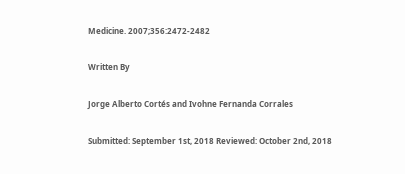Medicine. 2007;356:2472-2482

Written By

Jorge Alberto Cortés and Ivohne Fernanda Corrales

Submitted: September 1st, 2018 Reviewed: October 2nd, 2018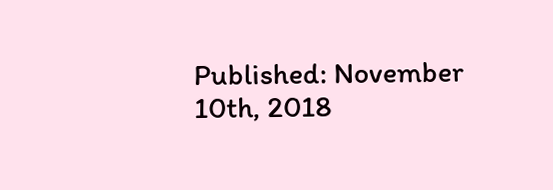Published: November 10th, 2018